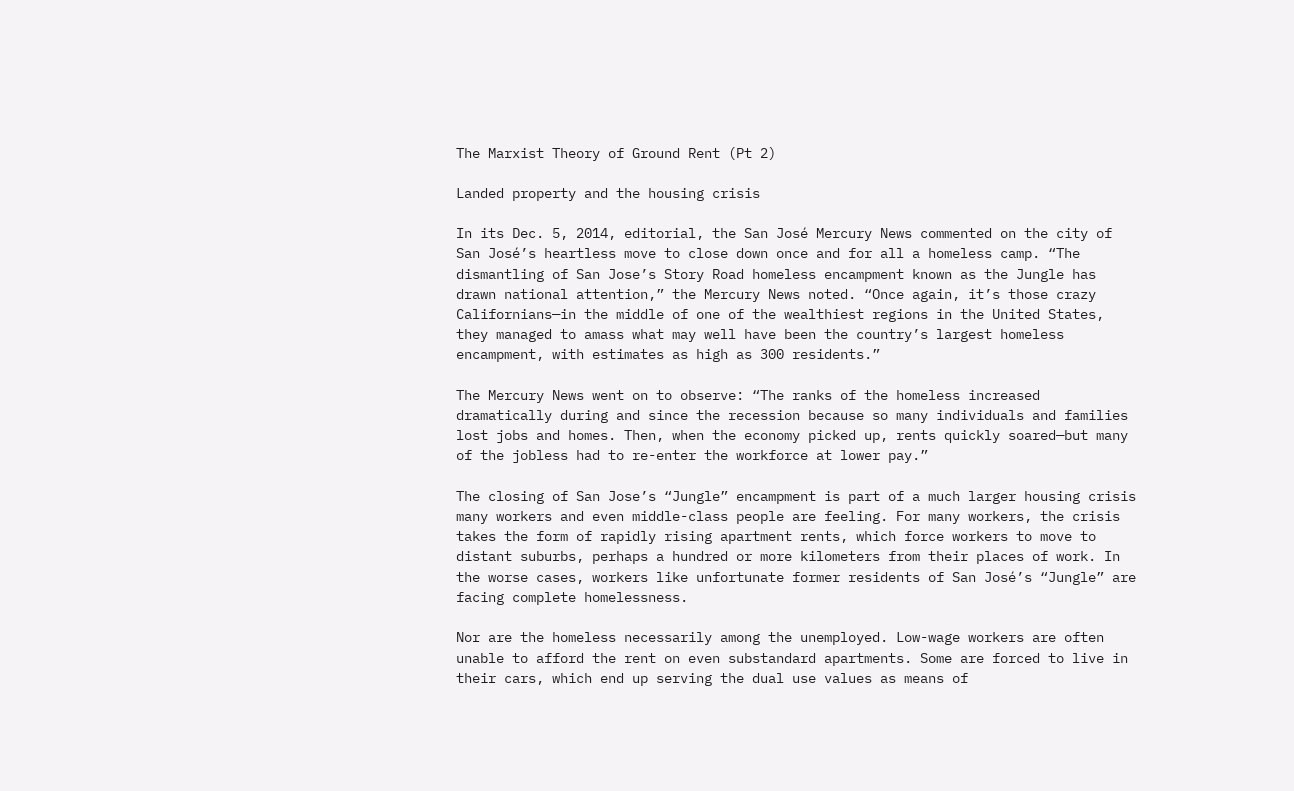The Marxist Theory of Ground Rent (Pt 2)

Landed property and the housing crisis

In its Dec. 5, 2014, editorial, the San José Mercury News commented on the city of San José’s heartless move to close down once and for all a homeless camp. “The dismantling of San Jose’s Story Road homeless encampment known as the Jungle has drawn national attention,” the Mercury News noted. “Once again, it’s those crazy Californians—in the middle of one of the wealthiest regions in the United States, they managed to amass what may well have been the country’s largest homeless encampment, with estimates as high as 300 residents.”

The Mercury News went on to observe: “The ranks of the homeless increased dramatically during and since the recession because so many individuals and families lost jobs and homes. Then, when the economy picked up, rents quickly soared—but many of the jobless had to re-enter the workforce at lower pay.”

The closing of San Jose’s “Jungle” encampment is part of a much larger housing crisis many workers and even middle-class people are feeling. For many workers, the crisis takes the form of rapidly rising apartment rents, which force workers to move to distant suburbs, perhaps a hundred or more kilometers from their places of work. In the worse cases, workers like unfortunate former residents of San José’s “Jungle” are facing complete homelessness.

Nor are the homeless necessarily among the unemployed. Low-wage workers are often unable to afford the rent on even substandard apartments. Some are forced to live in their cars, which end up serving the dual use values as means of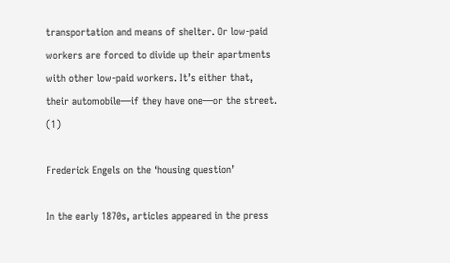transportation and means of shelter. Or low-paid workers are forced to divide up their apartments with other low-paid workers. It’s either that, their automobile—if they have one—or the street. (1)

Frederick Engels on the ‘housing question’

In the early 1870s, articles appeared in the press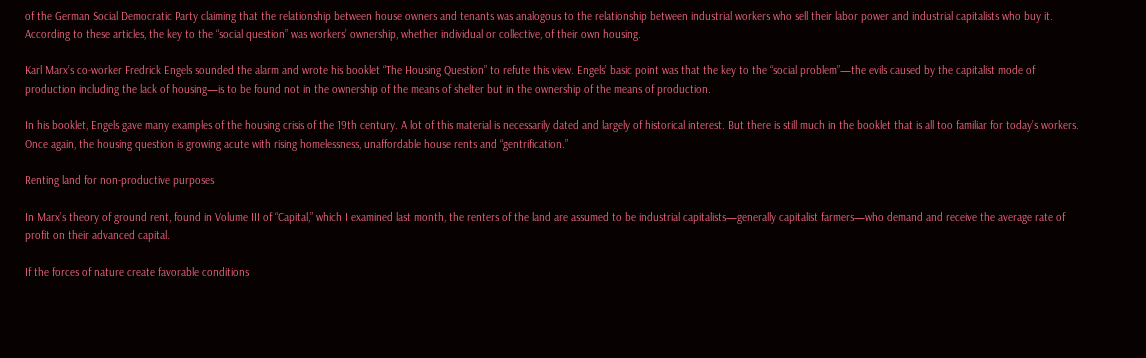of the German Social Democratic Party claiming that the relationship between house owners and tenants was analogous to the relationship between industrial workers who sell their labor power and industrial capitalists who buy it. According to these articles, the key to the “social question” was workers’ ownership, whether individual or collective, of their own housing.

Karl Marx’s co-worker Fredrick Engels sounded the alarm and wrote his booklet “The Housing Question” to refute this view. Engels’ basic point was that the key to the “social problem”—the evils caused by the capitalist mode of production including the lack of housing—is to be found not in the ownership of the means of shelter but in the ownership of the means of production.

In his booklet, Engels gave many examples of the housing crisis of the 19th century. A lot of this material is necessarily dated and largely of historical interest. But there is still much in the booklet that is all too familiar for today’s workers. Once again, the housing question is growing acute with rising homelessness, unaffordable house rents and “gentrification.”

Renting land for non-productive purposes

In Marx’s theory of ground rent, found in Volume III of “Capital,” which I examined last month, the renters of the land are assumed to be industrial capitalists—generally capitalist farmers—who demand and receive the average rate of profit on their advanced capital.

If the forces of nature create favorable conditions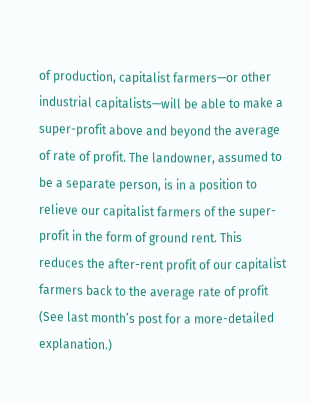of production, capitalist farmers—or other industrial capitalists—will be able to make a super-profit above and beyond the average of rate of profit. The landowner, assumed to be a separate person, is in a position to relieve our capitalist farmers of the super-profit in the form of ground rent. This reduces the after-rent profit of our capitalist farmers back to the average rate of profit (See last month’s post for a more-detailed explanation.)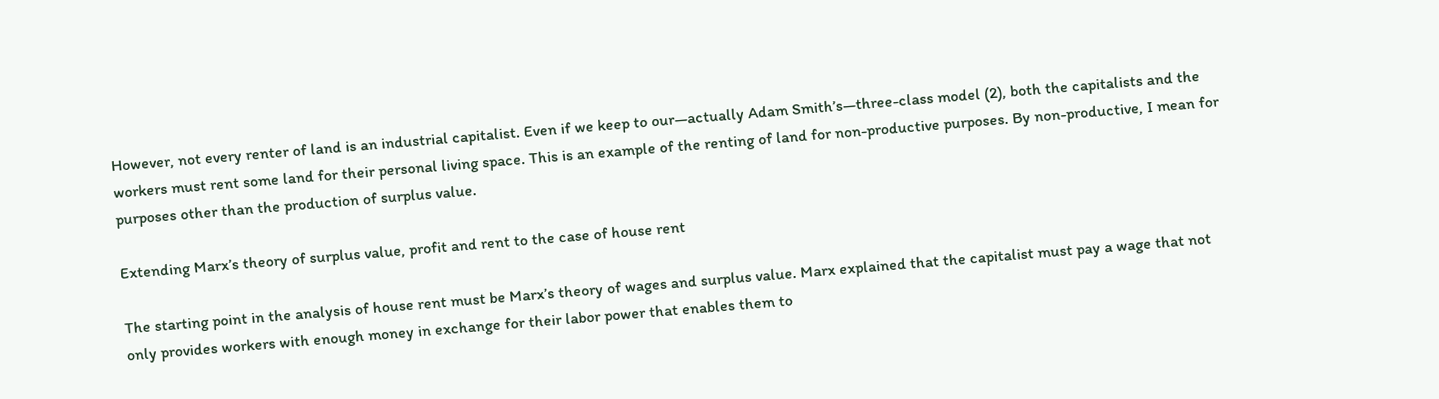However, not every renter of land is an industrial capitalist. Even if we keep to our—actually Adam Smith’s—three-class model (2), both the capitalists and the workers must rent some land for their personal living space. This is an example of the renting of land for non-productive purposes. By non-productive, I mean for purposes other than the production of surplus value.

Extending Marx’s theory of surplus value, profit and rent to the case of house rent

The starting point in the analysis of house rent must be Marx’s theory of wages and surplus value. Marx explained that the capitalist must pay a wage that not only provides workers with enough money in exchange for their labor power that enables them to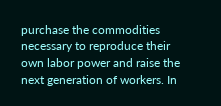purchase the commodities necessary to reproduce their own labor power and raise the next generation of workers. In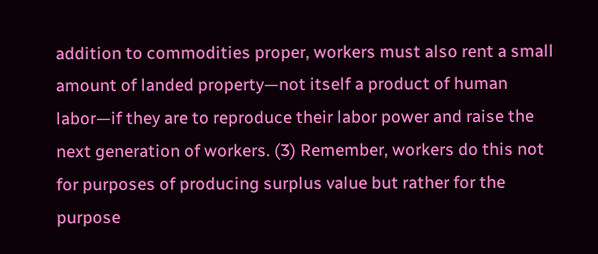addition to commodities proper, workers must also rent a small amount of landed property—not itself a product of human labor—if they are to reproduce their labor power and raise the next generation of workers. (3) Remember, workers do this not for purposes of producing surplus value but rather for the purpose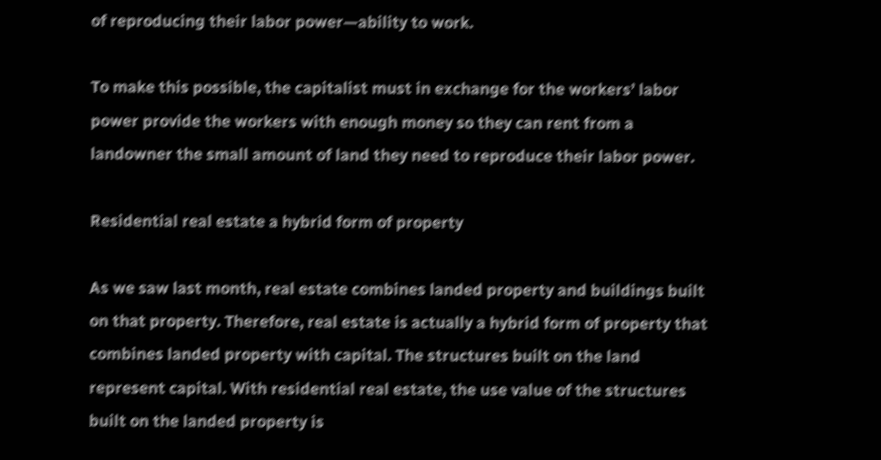of reproducing their labor power—ability to work.

To make this possible, the capitalist must in exchange for the workers’ labor power provide the workers with enough money so they can rent from a landowner the small amount of land they need to reproduce their labor power.

Residential real estate a hybrid form of property

As we saw last month, real estate combines landed property and buildings built on that property. Therefore, real estate is actually a hybrid form of property that combines landed property with capital. The structures built on the land represent capital. With residential real estate, the use value of the structures built on the landed property is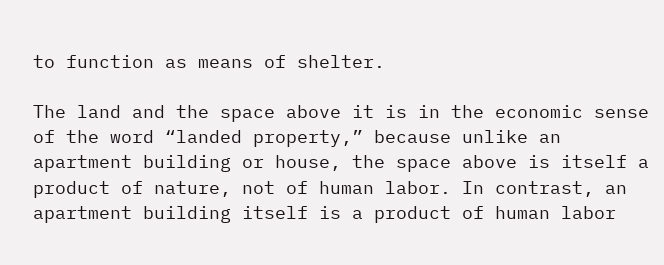to function as means of shelter.

The land and the space above it is in the economic sense of the word “landed property,” because unlike an apartment building or house, the space above is itself a product of nature, not of human labor. In contrast, an apartment building itself is a product of human labor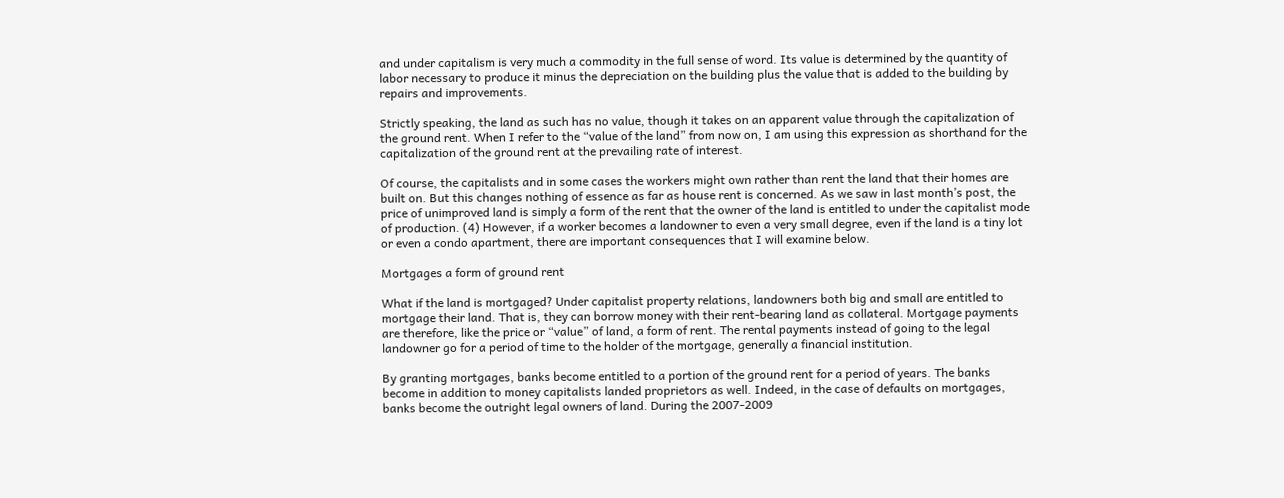and under capitalism is very much a commodity in the full sense of word. Its value is determined by the quantity of labor necessary to produce it minus the depreciation on the building plus the value that is added to the building by repairs and improvements.

Strictly speaking, the land as such has no value, though it takes on an apparent value through the capitalization of the ground rent. When I refer to the “value of the land” from now on, I am using this expression as shorthand for the capitalization of the ground rent at the prevailing rate of interest.

Of course, the capitalists and in some cases the workers might own rather than rent the land that their homes are built on. But this changes nothing of essence as far as house rent is concerned. As we saw in last month’s post, the price of unimproved land is simply a form of the rent that the owner of the land is entitled to under the capitalist mode of production. (4) However, if a worker becomes a landowner to even a very small degree, even if the land is a tiny lot or even a condo apartment, there are important consequences that I will examine below.

Mortgages a form of ground rent

What if the land is mortgaged? Under capitalist property relations, landowners both big and small are entitled to mortgage their land. That is, they can borrow money with their rent-bearing land as collateral. Mortgage payments are therefore, like the price or “value” of land, a form of rent. The rental payments instead of going to the legal landowner go for a period of time to the holder of the mortgage, generally a financial institution.

By granting mortgages, banks become entitled to a portion of the ground rent for a period of years. The banks become in addition to money capitalists landed proprietors as well. Indeed, in the case of defaults on mortgages, banks become the outright legal owners of land. During the 2007-2009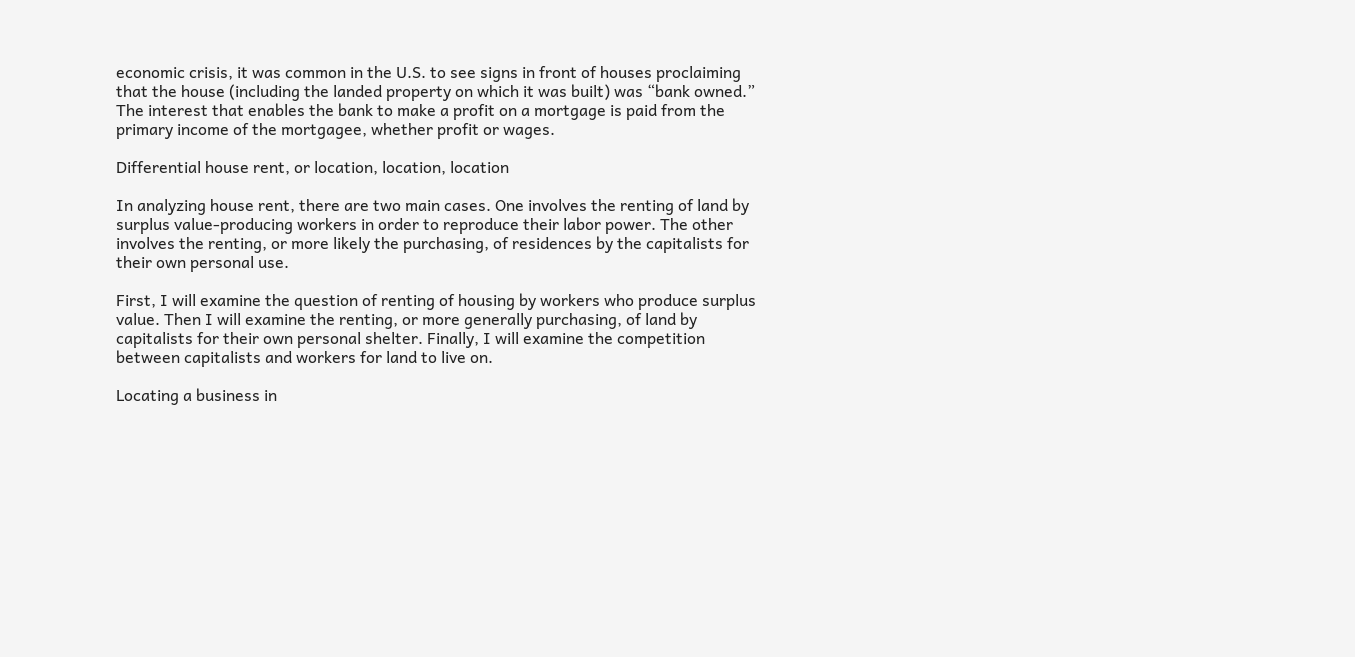economic crisis, it was common in the U.S. to see signs in front of houses proclaiming that the house (including the landed property on which it was built) was “bank owned.” The interest that enables the bank to make a profit on a mortgage is paid from the primary income of the mortgagee, whether profit or wages.

Differential house rent, or location, location, location

In analyzing house rent, there are two main cases. One involves the renting of land by surplus value-producing workers in order to reproduce their labor power. The other involves the renting, or more likely the purchasing, of residences by the capitalists for their own personal use.

First, I will examine the question of renting of housing by workers who produce surplus value. Then I will examine the renting, or more generally purchasing, of land by capitalists for their own personal shelter. Finally, I will examine the competition between capitalists and workers for land to live on.

Locating a business in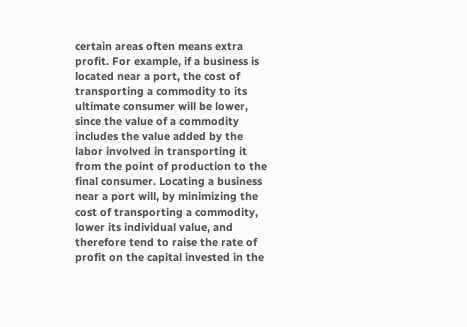certain areas often means extra profit. For example, if a business is located near a port, the cost of transporting a commodity to its ultimate consumer will be lower, since the value of a commodity includes the value added by the labor involved in transporting it from the point of production to the final consumer. Locating a business near a port will, by minimizing the cost of transporting a commodity, lower its individual value, and therefore tend to raise the rate of profit on the capital invested in the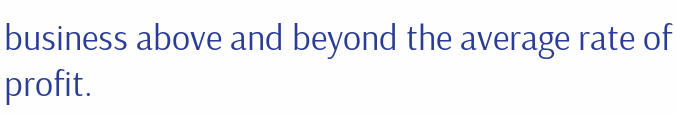business above and beyond the average rate of profit.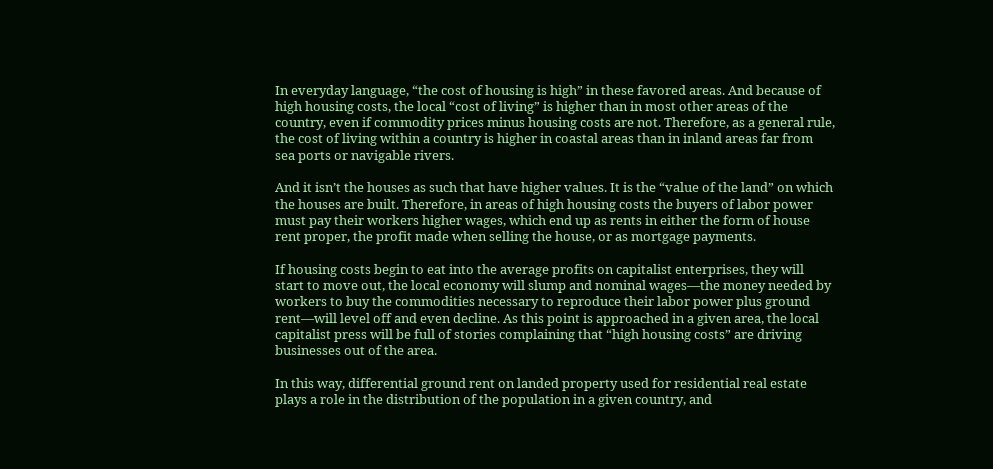In everyday language, “the cost of housing is high” in these favored areas. And because of high housing costs, the local “cost of living” is higher than in most other areas of the country, even if commodity prices minus housing costs are not. Therefore, as a general rule, the cost of living within a country is higher in coastal areas than in inland areas far from sea ports or navigable rivers.

And it isn’t the houses as such that have higher values. It is the “value of the land” on which the houses are built. Therefore, in areas of high housing costs the buyers of labor power must pay their workers higher wages, which end up as rents in either the form of house rent proper, the profit made when selling the house, or as mortgage payments.

If housing costs begin to eat into the average profits on capitalist enterprises, they will start to move out, the local economy will slump and nominal wages—the money needed by workers to buy the commodities necessary to reproduce their labor power plus ground rent—will level off and even decline. As this point is approached in a given area, the local capitalist press will be full of stories complaining that “high housing costs” are driving businesses out of the area.

In this way, differential ground rent on landed property used for residential real estate plays a role in the distribution of the population in a given country, and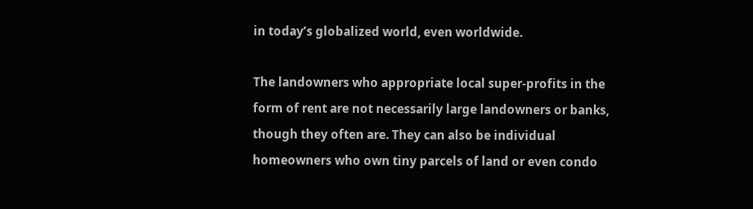in today’s globalized world, even worldwide.

The landowners who appropriate local super-profits in the form of rent are not necessarily large landowners or banks, though they often are. They can also be individual homeowners who own tiny parcels of land or even condo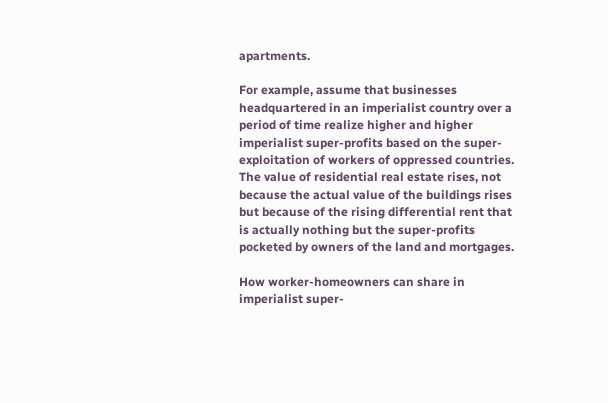apartments.

For example, assume that businesses headquartered in an imperialist country over a period of time realize higher and higher imperialist super-profits based on the super-exploitation of workers of oppressed countries. The value of residential real estate rises, not because the actual value of the buildings rises but because of the rising differential rent that is actually nothing but the super-profits pocketed by owners of the land and mortgages.

How worker-homeowners can share in imperialist super-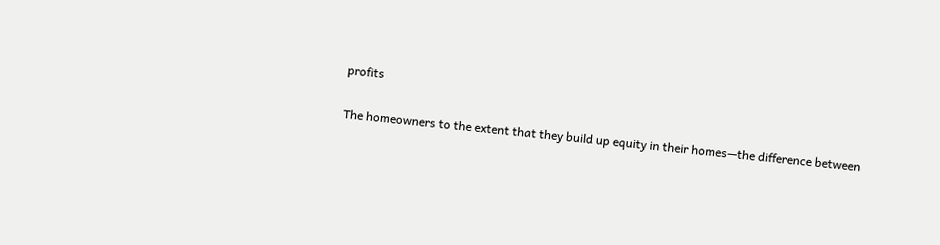profits

The homeowners to the extent that they build up equity in their homes—the difference between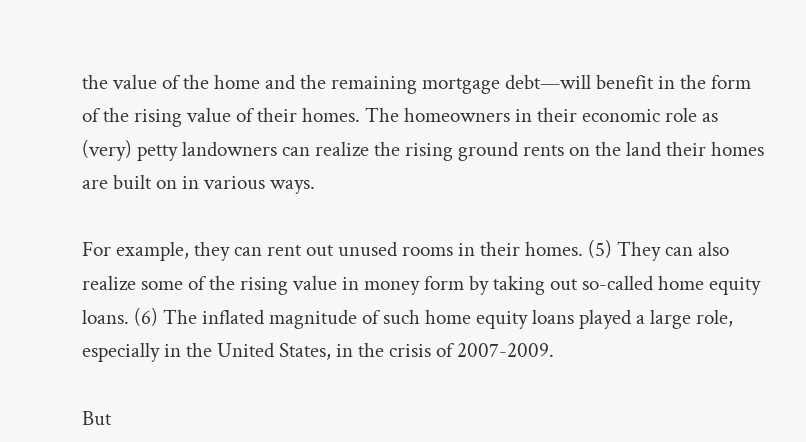the value of the home and the remaining mortgage debt—will benefit in the form of the rising value of their homes. The homeowners in their economic role as (very) petty landowners can realize the rising ground rents on the land their homes are built on in various ways.

For example, they can rent out unused rooms in their homes. (5) They can also realize some of the rising value in money form by taking out so-called home equity loans. (6) The inflated magnitude of such home equity loans played a large role, especially in the United States, in the crisis of 2007-2009.

But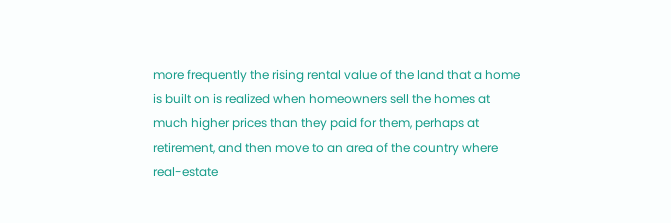more frequently the rising rental value of the land that a home is built on is realized when homeowners sell the homes at much higher prices than they paid for them, perhaps at retirement, and then move to an area of the country where real-estate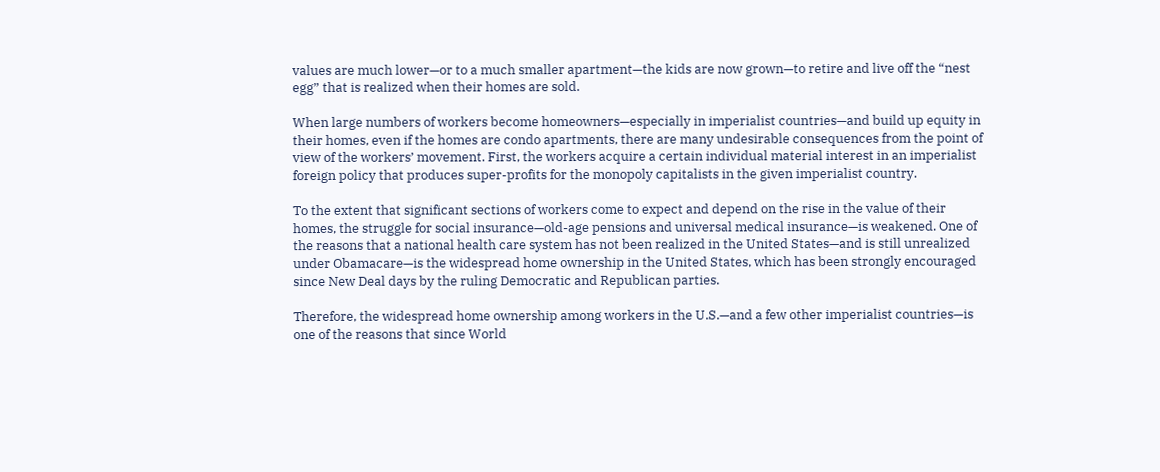values are much lower—or to a much smaller apartment—the kids are now grown—to retire and live off the “nest egg” that is realized when their homes are sold.

When large numbers of workers become homeowners—especially in imperialist countries—and build up equity in their homes, even if the homes are condo apartments, there are many undesirable consequences from the point of view of the workers’ movement. First, the workers acquire a certain individual material interest in an imperialist foreign policy that produces super-profits for the monopoly capitalists in the given imperialist country.

To the extent that significant sections of workers come to expect and depend on the rise in the value of their homes, the struggle for social insurance—old-age pensions and universal medical insurance—is weakened. One of the reasons that a national health care system has not been realized in the United States—and is still unrealized under Obamacare—is the widespread home ownership in the United States, which has been strongly encouraged since New Deal days by the ruling Democratic and Republican parties.

Therefore, the widespread home ownership among workers in the U.S.—and a few other imperialist countries—is one of the reasons that since World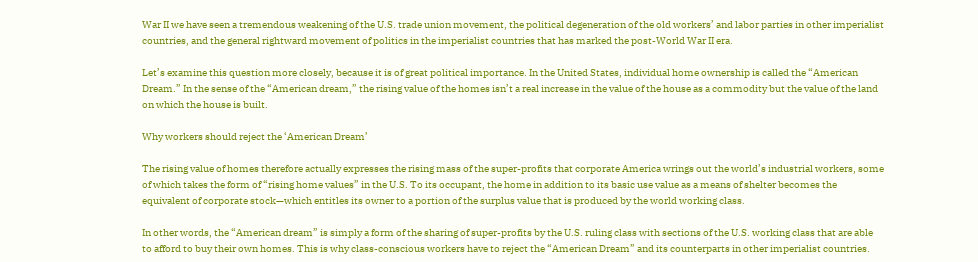War II we have seen a tremendous weakening of the U.S. trade union movement, the political degeneration of the old workers’ and labor parties in other imperialist countries, and the general rightward movement of politics in the imperialist countries that has marked the post-World War II era.

Let’s examine this question more closely, because it is of great political importance. In the United States, individual home ownership is called the “American Dream.” In the sense of the “American dream,” the rising value of the homes isn’t a real increase in the value of the house as a commodity but the value of the land on which the house is built.

Why workers should reject the ‘American Dream’

The rising value of homes therefore actually expresses the rising mass of the super-profits that corporate America wrings out the world’s industrial workers, some of which takes the form of “rising home values” in the U.S. To its occupant, the home in addition to its basic use value as a means of shelter becomes the equivalent of corporate stock—which entitles its owner to a portion of the surplus value that is produced by the world working class.

In other words, the “American dream” is simply a form of the sharing of super-profits by the U.S. ruling class with sections of the U.S. working class that are able to afford to buy their own homes. This is why class-conscious workers have to reject the “American Dream” and its counterparts in other imperialist countries.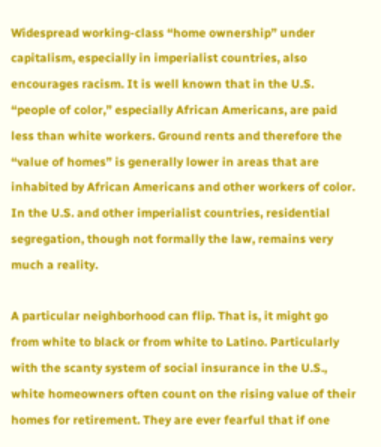Widespread working-class “home ownership” under capitalism, especially in imperialist countries, also encourages racism. It is well known that in the U.S. “people of color,” especially African Americans, are paid less than white workers. Ground rents and therefore the “value of homes” is generally lower in areas that are inhabited by African Americans and other workers of color. In the U.S. and other imperialist countries, residential segregation, though not formally the law, remains very much a reality.

A particular neighborhood can flip. That is, it might go from white to black or from white to Latino. Particularly with the scanty system of social insurance in the U.S., white homeowners often count on the rising value of their homes for retirement. They are ever fearful that if one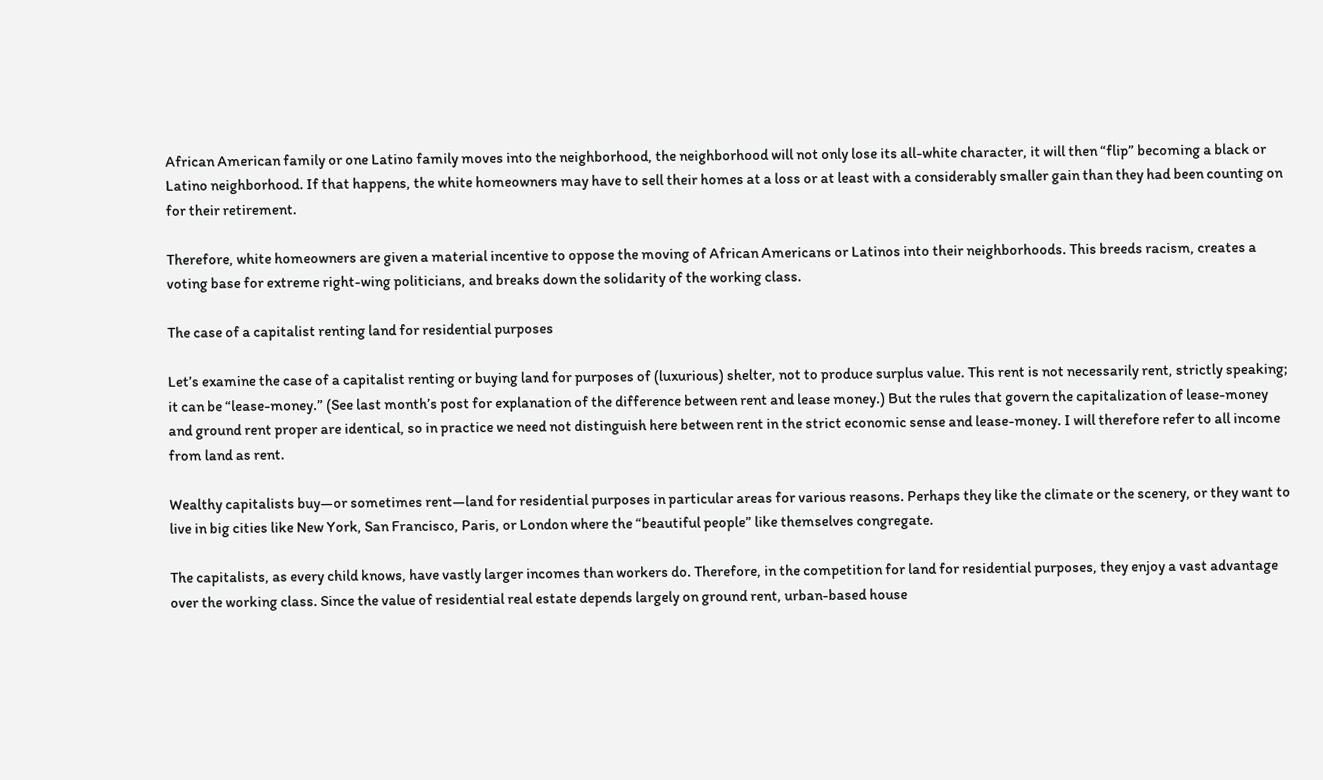African American family or one Latino family moves into the neighborhood, the neighborhood will not only lose its all-white character, it will then “flip” becoming a black or Latino neighborhood. If that happens, the white homeowners may have to sell their homes at a loss or at least with a considerably smaller gain than they had been counting on for their retirement.

Therefore, white homeowners are given a material incentive to oppose the moving of African Americans or Latinos into their neighborhoods. This breeds racism, creates a voting base for extreme right-wing politicians, and breaks down the solidarity of the working class.

The case of a capitalist renting land for residential purposes

Let’s examine the case of a capitalist renting or buying land for purposes of (luxurious) shelter, not to produce surplus value. This rent is not necessarily rent, strictly speaking; it can be “lease-money.” (See last month’s post for explanation of the difference between rent and lease money.) But the rules that govern the capitalization of lease-money and ground rent proper are identical, so in practice we need not distinguish here between rent in the strict economic sense and lease-money. I will therefore refer to all income from land as rent.

Wealthy capitalists buy—or sometimes rent—land for residential purposes in particular areas for various reasons. Perhaps they like the climate or the scenery, or they want to live in big cities like New York, San Francisco, Paris, or London where the “beautiful people” like themselves congregate.

The capitalists, as every child knows, have vastly larger incomes than workers do. Therefore, in the competition for land for residential purposes, they enjoy a vast advantage over the working class. Since the value of residential real estate depends largely on ground rent, urban-based house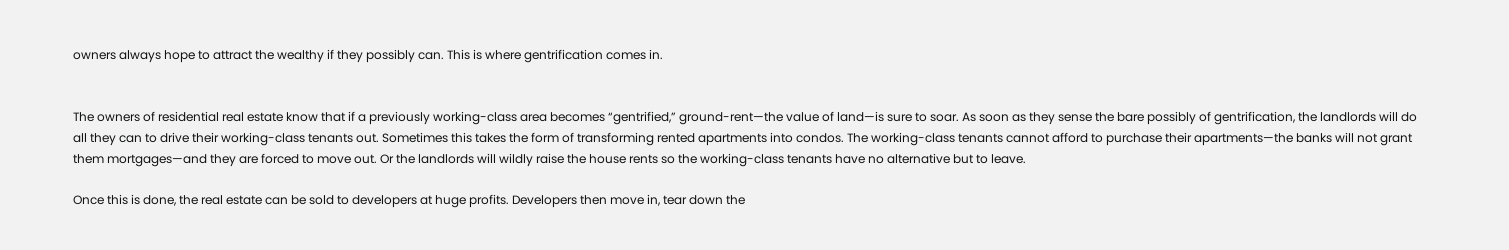owners always hope to attract the wealthy if they possibly can. This is where gentrification comes in.


The owners of residential real estate know that if a previously working-class area becomes “gentrified,” ground-rent—the value of land—is sure to soar. As soon as they sense the bare possibly of gentrification, the landlords will do all they can to drive their working-class tenants out. Sometimes this takes the form of transforming rented apartments into condos. The working-class tenants cannot afford to purchase their apartments—the banks will not grant them mortgages—and they are forced to move out. Or the landlords will wildly raise the house rents so the working-class tenants have no alternative but to leave.

Once this is done, the real estate can be sold to developers at huge profits. Developers then move in, tear down the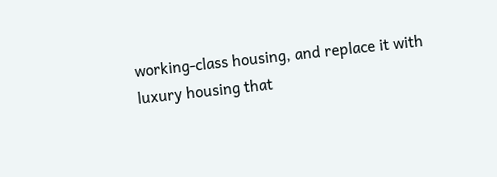working-class housing, and replace it with luxury housing that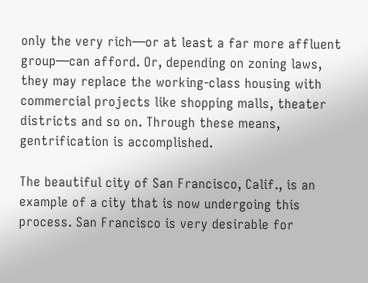only the very rich—or at least a far more affluent group—can afford. Or, depending on zoning laws, they may replace the working-class housing with commercial projects like shopping malls, theater districts and so on. Through these means, gentrification is accomplished.

The beautiful city of San Francisco, Calif., is an example of a city that is now undergoing this process. San Francisco is very desirable for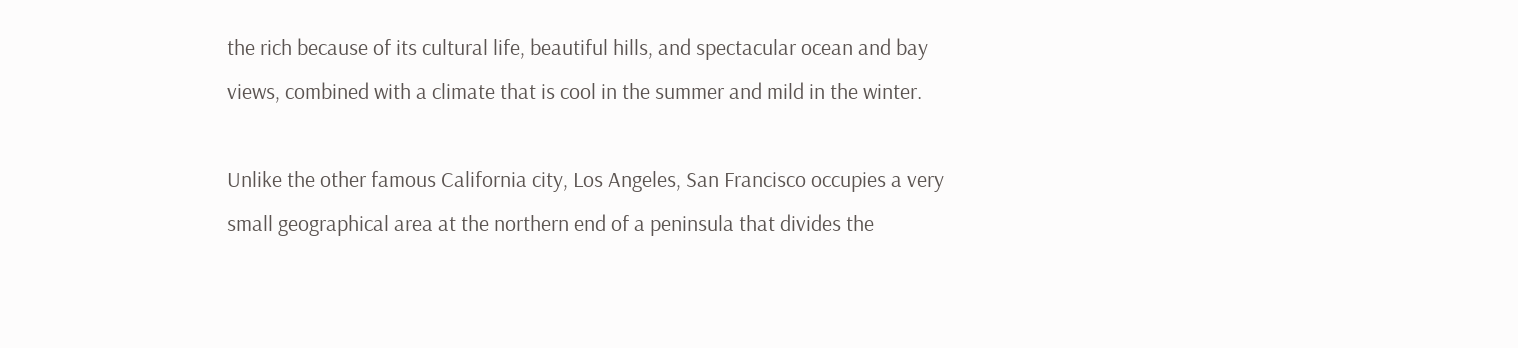the rich because of its cultural life, beautiful hills, and spectacular ocean and bay views, combined with a climate that is cool in the summer and mild in the winter.

Unlike the other famous California city, Los Angeles, San Francisco occupies a very small geographical area at the northern end of a peninsula that divides the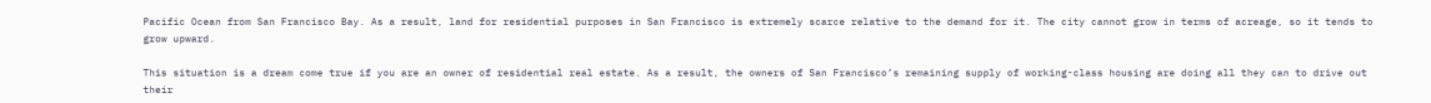Pacific Ocean from San Francisco Bay. As a result, land for residential purposes in San Francisco is extremely scarce relative to the demand for it. The city cannot grow in terms of acreage, so it tends to grow upward.

This situation is a dream come true if you are an owner of residential real estate. As a result, the owners of San Francisco’s remaining supply of working-class housing are doing all they can to drive out their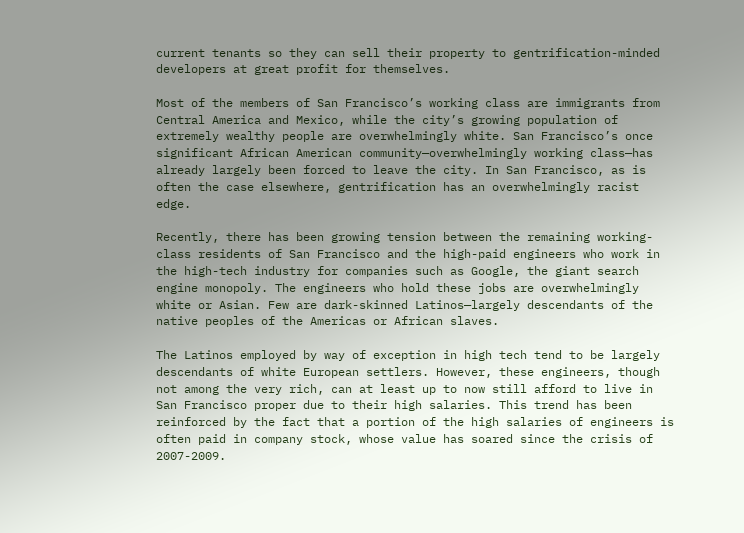current tenants so they can sell their property to gentrification-minded developers at great profit for themselves.

Most of the members of San Francisco’s working class are immigrants from Central America and Mexico, while the city’s growing population of extremely wealthy people are overwhelmingly white. San Francisco’s once significant African American community—overwhelmingly working class—has already largely been forced to leave the city. In San Francisco, as is often the case elsewhere, gentrification has an overwhelmingly racist edge.

Recently, there has been growing tension between the remaining working-class residents of San Francisco and the high-paid engineers who work in the high-tech industry for companies such as Google, the giant search engine monopoly. The engineers who hold these jobs are overwhelmingly white or Asian. Few are dark-skinned Latinos—largely descendants of the native peoples of the Americas or African slaves.

The Latinos employed by way of exception in high tech tend to be largely descendants of white European settlers. However, these engineers, though not among the very rich, can at least up to now still afford to live in San Francisco proper due to their high salaries. This trend has been reinforced by the fact that a portion of the high salaries of engineers is often paid in company stock, whose value has soared since the crisis of 2007-2009.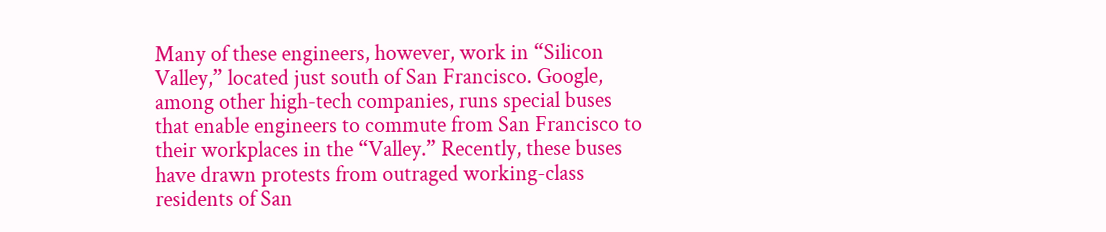Many of these engineers, however, work in “Silicon Valley,” located just south of San Francisco. Google, among other high-tech companies, runs special buses that enable engineers to commute from San Francisco to their workplaces in the “Valley.” Recently, these buses have drawn protests from outraged working-class residents of San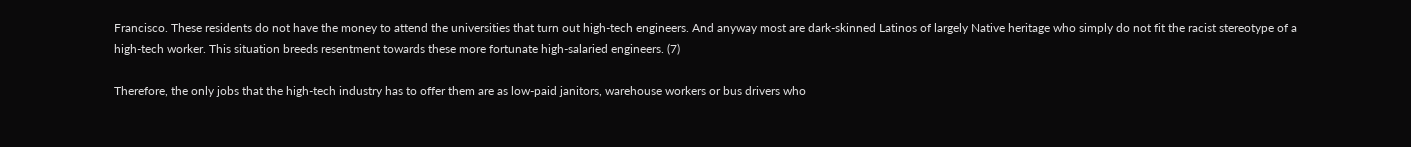Francisco. These residents do not have the money to attend the universities that turn out high-tech engineers. And anyway most are dark-skinned Latinos of largely Native heritage who simply do not fit the racist stereotype of a high-tech worker. This situation breeds resentment towards these more fortunate high-salaried engineers. (7)

Therefore, the only jobs that the high-tech industry has to offer them are as low-paid janitors, warehouse workers or bus drivers who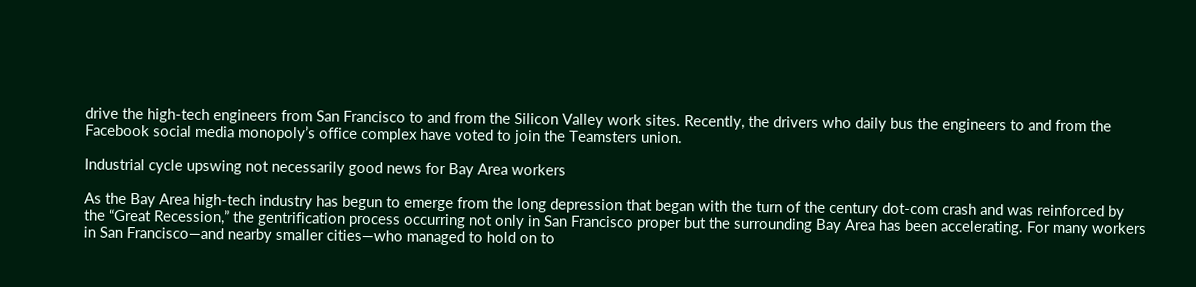drive the high-tech engineers from San Francisco to and from the Silicon Valley work sites. Recently, the drivers who daily bus the engineers to and from the Facebook social media monopoly’s office complex have voted to join the Teamsters union.

Industrial cycle upswing not necessarily good news for Bay Area workers

As the Bay Area high-tech industry has begun to emerge from the long depression that began with the turn of the century dot-com crash and was reinforced by the “Great Recession,” the gentrification process occurring not only in San Francisco proper but the surrounding Bay Area has been accelerating. For many workers in San Francisco—and nearby smaller cities—who managed to hold on to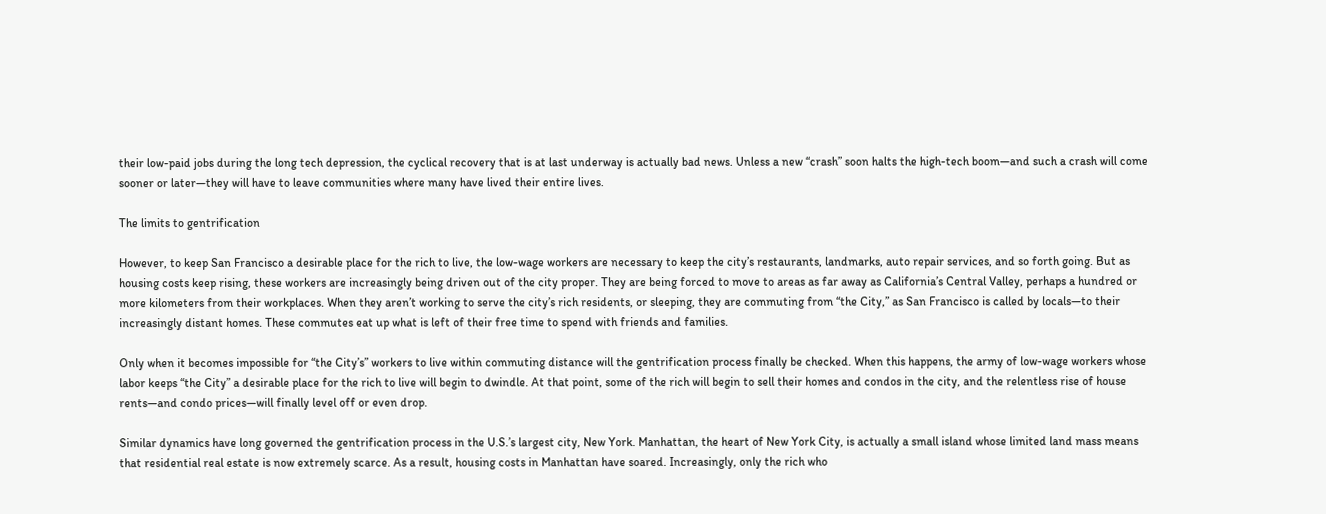their low-paid jobs during the long tech depression, the cyclical recovery that is at last underway is actually bad news. Unless a new “crash” soon halts the high-tech boom—and such a crash will come sooner or later—they will have to leave communities where many have lived their entire lives.

The limits to gentrification

However, to keep San Francisco a desirable place for the rich to live, the low-wage workers are necessary to keep the city’s restaurants, landmarks, auto repair services, and so forth going. But as housing costs keep rising, these workers are increasingly being driven out of the city proper. They are being forced to move to areas as far away as California’s Central Valley, perhaps a hundred or more kilometers from their workplaces. When they aren’t working to serve the city’s rich residents, or sleeping, they are commuting from “the City,” as San Francisco is called by locals—to their increasingly distant homes. These commutes eat up what is left of their free time to spend with friends and families.

Only when it becomes impossible for “the City’s” workers to live within commuting distance will the gentrification process finally be checked. When this happens, the army of low-wage workers whose labor keeps “the City” a desirable place for the rich to live will begin to dwindle. At that point, some of the rich will begin to sell their homes and condos in the city, and the relentless rise of house rents—and condo prices—will finally level off or even drop.

Similar dynamics have long governed the gentrification process in the U.S.’s largest city, New York. Manhattan, the heart of New York City, is actually a small island whose limited land mass means that residential real estate is now extremely scarce. As a result, housing costs in Manhattan have soared. Increasingly, only the rich who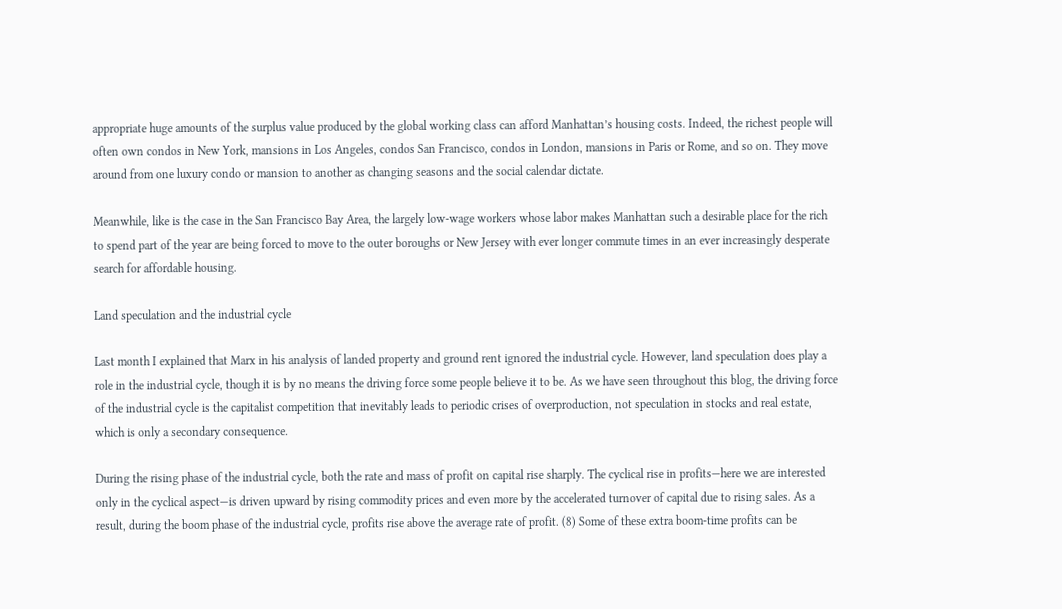appropriate huge amounts of the surplus value produced by the global working class can afford Manhattan’s housing costs. Indeed, the richest people will often own condos in New York, mansions in Los Angeles, condos San Francisco, condos in London, mansions in Paris or Rome, and so on. They move around from one luxury condo or mansion to another as changing seasons and the social calendar dictate.

Meanwhile, like is the case in the San Francisco Bay Area, the largely low-wage workers whose labor makes Manhattan such a desirable place for the rich to spend part of the year are being forced to move to the outer boroughs or New Jersey with ever longer commute times in an ever increasingly desperate search for affordable housing.

Land speculation and the industrial cycle

Last month I explained that Marx in his analysis of landed property and ground rent ignored the industrial cycle. However, land speculation does play a role in the industrial cycle, though it is by no means the driving force some people believe it to be. As we have seen throughout this blog, the driving force of the industrial cycle is the capitalist competition that inevitably leads to periodic crises of overproduction, not speculation in stocks and real estate, which is only a secondary consequence.

During the rising phase of the industrial cycle, both the rate and mass of profit on capital rise sharply. The cyclical rise in profits—here we are interested only in the cyclical aspect—is driven upward by rising commodity prices and even more by the accelerated turnover of capital due to rising sales. As a result, during the boom phase of the industrial cycle, profits rise above the average rate of profit. (8) Some of these extra boom-time profits can be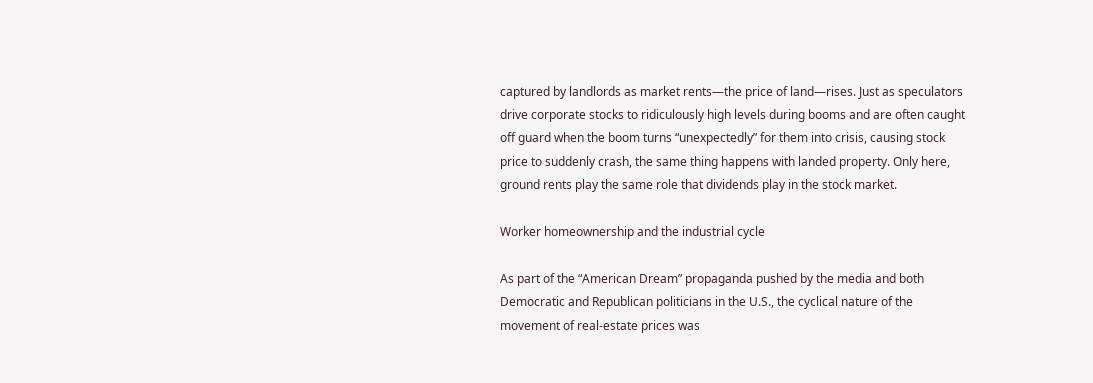captured by landlords as market rents—the price of land—rises. Just as speculators drive corporate stocks to ridiculously high levels during booms and are often caught off guard when the boom turns “unexpectedly” for them into crisis, causing stock price to suddenly crash, the same thing happens with landed property. Only here, ground rents play the same role that dividends play in the stock market.

Worker homeownership and the industrial cycle

As part of the “American Dream” propaganda pushed by the media and both Democratic and Republican politicians in the U.S., the cyclical nature of the movement of real-estate prices was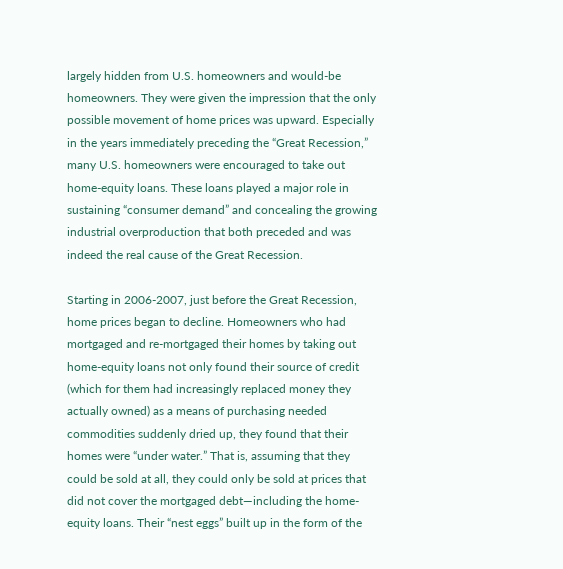largely hidden from U.S. homeowners and would-be homeowners. They were given the impression that the only possible movement of home prices was upward. Especially in the years immediately preceding the “Great Recession,” many U.S. homeowners were encouraged to take out home-equity loans. These loans played a major role in sustaining “consumer demand” and concealing the growing industrial overproduction that both preceded and was indeed the real cause of the Great Recession.

Starting in 2006-2007, just before the Great Recession, home prices began to decline. Homeowners who had mortgaged and re-mortgaged their homes by taking out home-equity loans not only found their source of credit (which for them had increasingly replaced money they actually owned) as a means of purchasing needed commodities suddenly dried up, they found that their homes were “under water.” That is, assuming that they could be sold at all, they could only be sold at prices that did not cover the mortgaged debt—including the home-equity loans. Their “nest eggs” built up in the form of the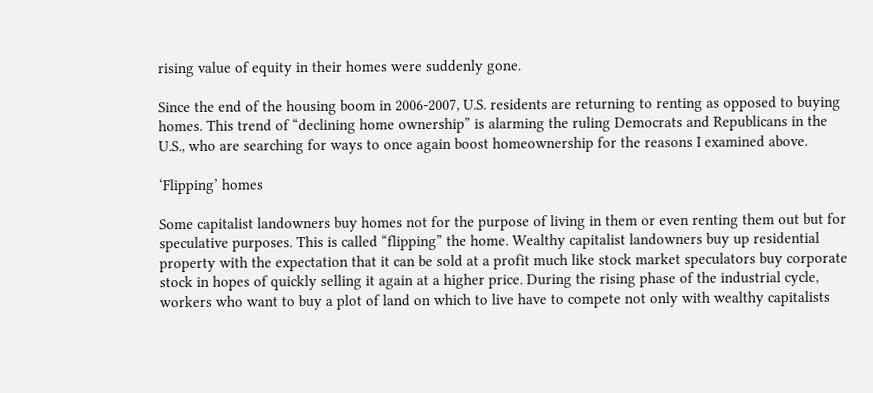rising value of equity in their homes were suddenly gone.

Since the end of the housing boom in 2006-2007, U.S. residents are returning to renting as opposed to buying homes. This trend of “declining home ownership” is alarming the ruling Democrats and Republicans in the U.S., who are searching for ways to once again boost homeownership for the reasons I examined above.

‘Flipping’ homes

Some capitalist landowners buy homes not for the purpose of living in them or even renting them out but for speculative purposes. This is called “flipping” the home. Wealthy capitalist landowners buy up residential property with the expectation that it can be sold at a profit much like stock market speculators buy corporate stock in hopes of quickly selling it again at a higher price. During the rising phase of the industrial cycle, workers who want to buy a plot of land on which to live have to compete not only with wealthy capitalists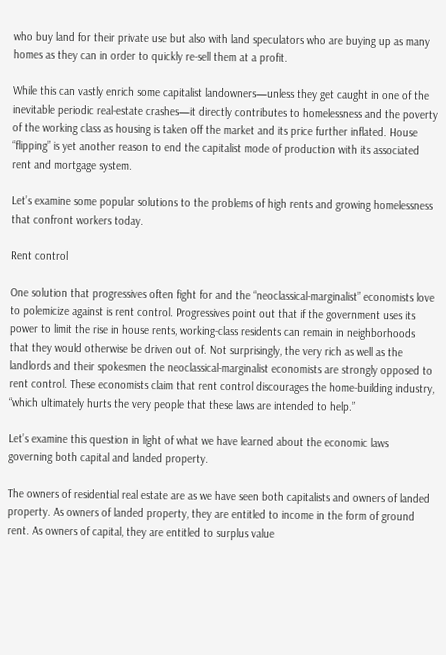who buy land for their private use but also with land speculators who are buying up as many homes as they can in order to quickly re-sell them at a profit.

While this can vastly enrich some capitalist landowners—unless they get caught in one of the inevitable periodic real-estate crashes—it directly contributes to homelessness and the poverty of the working class as housing is taken off the market and its price further inflated. House “flipping” is yet another reason to end the capitalist mode of production with its associated rent and mortgage system.

Let’s examine some popular solutions to the problems of high rents and growing homelessness that confront workers today.

Rent control

One solution that progressives often fight for and the “neoclassical-marginalist” economists love to polemicize against is rent control. Progressives point out that if the government uses its power to limit the rise in house rents, working-class residents can remain in neighborhoods that they would otherwise be driven out of. Not surprisingly, the very rich as well as the landlords and their spokesmen the neoclassical-marginalist economists are strongly opposed to rent control. These economists claim that rent control discourages the home-building industry, “which ultimately hurts the very people that these laws are intended to help.”

Let’s examine this question in light of what we have learned about the economic laws governing both capital and landed property.

The owners of residential real estate are as we have seen both capitalists and owners of landed property. As owners of landed property, they are entitled to income in the form of ground rent. As owners of capital, they are entitled to surplus value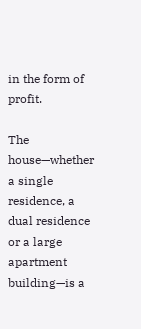in the form of profit.

The house—whether a single residence, a dual residence or a large apartment building—is a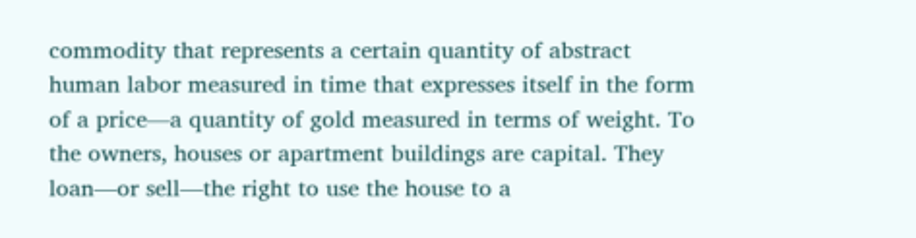commodity that represents a certain quantity of abstract human labor measured in time that expresses itself in the form of a price—a quantity of gold measured in terms of weight. To the owners, houses or apartment buildings are capital. They loan—or sell—the right to use the house to a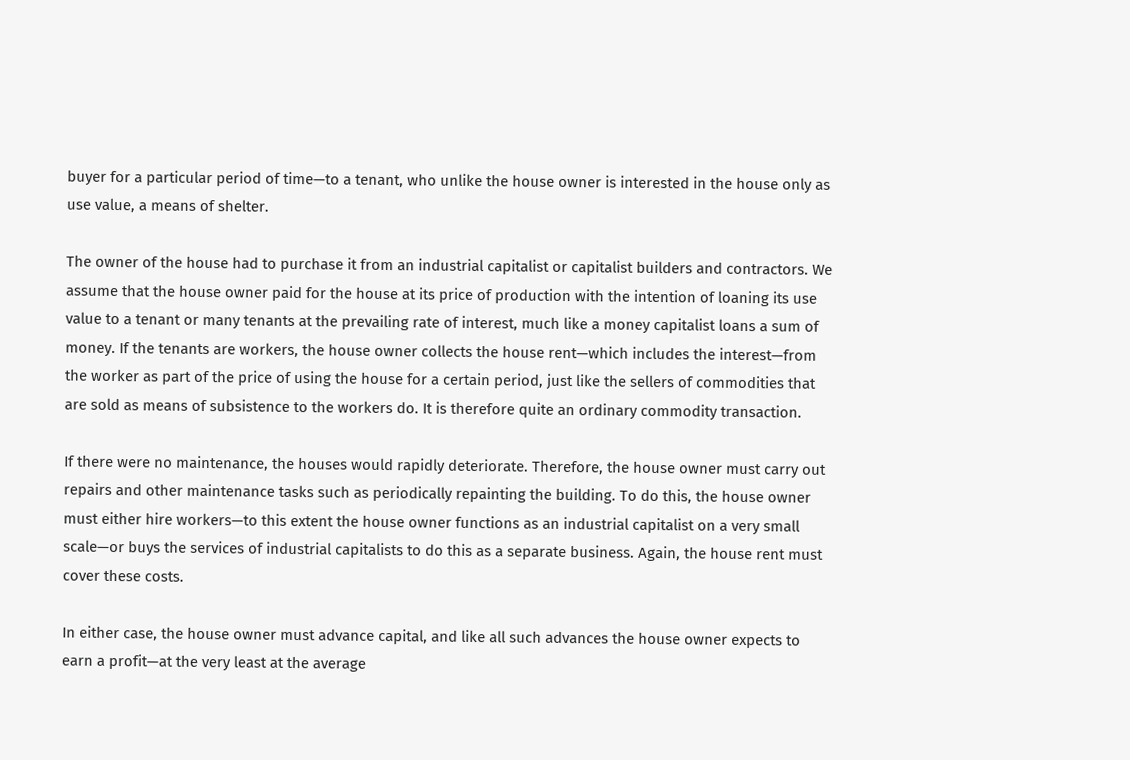buyer for a particular period of time—to a tenant, who unlike the house owner is interested in the house only as use value, a means of shelter.

The owner of the house had to purchase it from an industrial capitalist or capitalist builders and contractors. We assume that the house owner paid for the house at its price of production with the intention of loaning its use value to a tenant or many tenants at the prevailing rate of interest, much like a money capitalist loans a sum of money. If the tenants are workers, the house owner collects the house rent—which includes the interest—from the worker as part of the price of using the house for a certain period, just like the sellers of commodities that are sold as means of subsistence to the workers do. It is therefore quite an ordinary commodity transaction.

If there were no maintenance, the houses would rapidly deteriorate. Therefore, the house owner must carry out repairs and other maintenance tasks such as periodically repainting the building. To do this, the house owner must either hire workers—to this extent the house owner functions as an industrial capitalist on a very small scale—or buys the services of industrial capitalists to do this as a separate business. Again, the house rent must cover these costs.

In either case, the house owner must advance capital, and like all such advances the house owner expects to earn a profit—at the very least at the average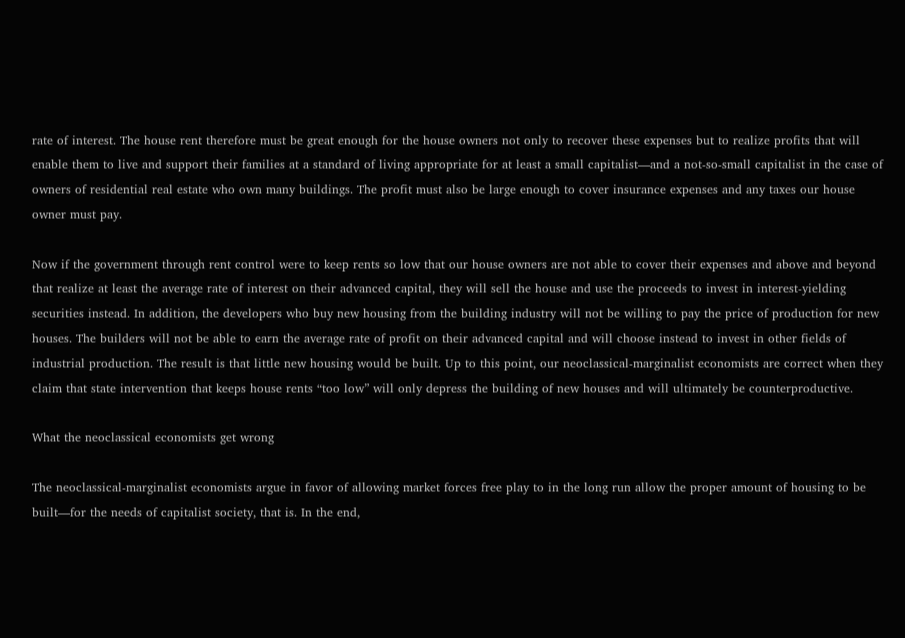rate of interest. The house rent therefore must be great enough for the house owners not only to recover these expenses but to realize profits that will enable them to live and support their families at a standard of living appropriate for at least a small capitalist—and a not-so-small capitalist in the case of owners of residential real estate who own many buildings. The profit must also be large enough to cover insurance expenses and any taxes our house owner must pay.

Now if the government through rent control were to keep rents so low that our house owners are not able to cover their expenses and above and beyond that realize at least the average rate of interest on their advanced capital, they will sell the house and use the proceeds to invest in interest-yielding securities instead. In addition, the developers who buy new housing from the building industry will not be willing to pay the price of production for new houses. The builders will not be able to earn the average rate of profit on their advanced capital and will choose instead to invest in other fields of industrial production. The result is that little new housing would be built. Up to this point, our neoclassical-marginalist economists are correct when they claim that state intervention that keeps house rents “too low” will only depress the building of new houses and will ultimately be counterproductive.

What the neoclassical economists get wrong

The neoclassical-marginalist economists argue in favor of allowing market forces free play to in the long run allow the proper amount of housing to be built—for the needs of capitalist society, that is. In the end,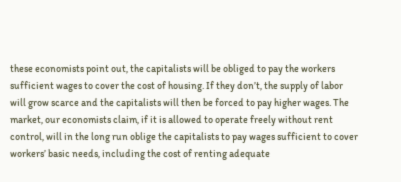these economists point out, the capitalists will be obliged to pay the workers sufficient wages to cover the cost of housing. If they don’t, the supply of labor will grow scarce and the capitalists will then be forced to pay higher wages. The market, our economists claim, if it is allowed to operate freely without rent control, will in the long run oblige the capitalists to pay wages sufficient to cover workers’ basic needs, including the cost of renting adequate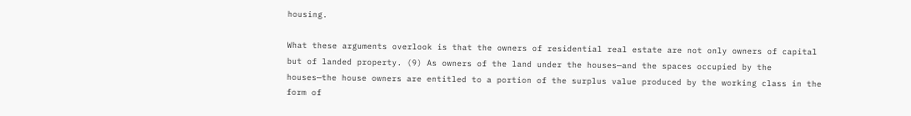housing.

What these arguments overlook is that the owners of residential real estate are not only owners of capital but of landed property. (9) As owners of the land under the houses—and the spaces occupied by the houses—the house owners are entitled to a portion of the surplus value produced by the working class in the form of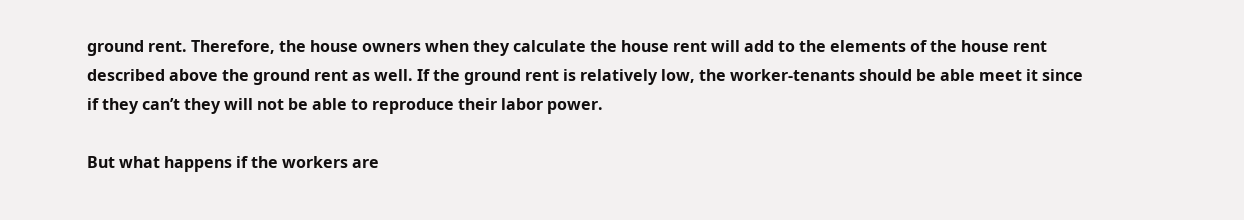ground rent. Therefore, the house owners when they calculate the house rent will add to the elements of the house rent described above the ground rent as well. If the ground rent is relatively low, the worker-tenants should be able meet it since if they can’t they will not be able to reproduce their labor power.

But what happens if the workers are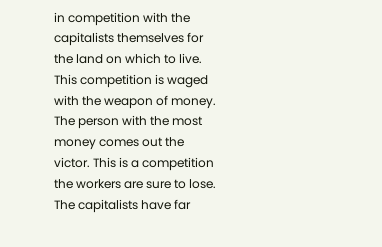in competition with the capitalists themselves for the land on which to live. This competition is waged with the weapon of money. The person with the most money comes out the victor. This is a competition the workers are sure to lose. The capitalists have far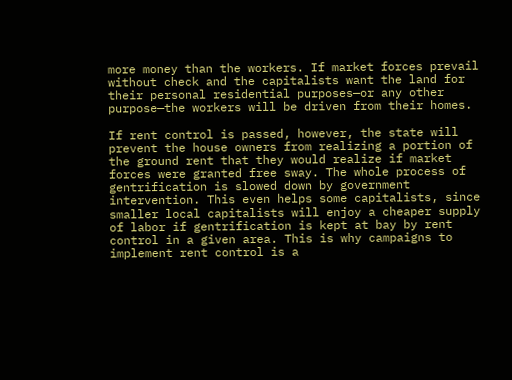more money than the workers. If market forces prevail without check and the capitalists want the land for their personal residential purposes—or any other purpose—the workers will be driven from their homes.

If rent control is passed, however, the state will prevent the house owners from realizing a portion of the ground rent that they would realize if market forces were granted free sway. The whole process of gentrification is slowed down by government intervention. This even helps some capitalists, since smaller local capitalists will enjoy a cheaper supply of labor if gentrification is kept at bay by rent control in a given area. This is why campaigns to implement rent control is a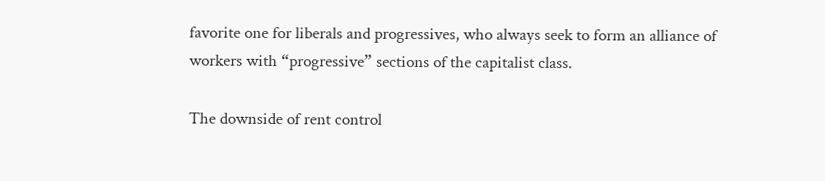favorite one for liberals and progressives, who always seek to form an alliance of workers with “progressive” sections of the capitalist class.

The downside of rent control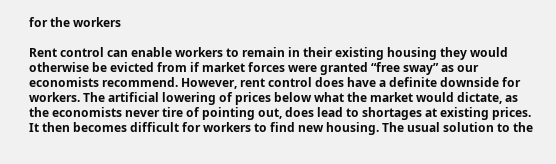for the workers

Rent control can enable workers to remain in their existing housing they would otherwise be evicted from if market forces were granted “free sway” as our economists recommend. However, rent control does have a definite downside for workers. The artificial lowering of prices below what the market would dictate, as the economists never tire of pointing out, does lead to shortages at existing prices. It then becomes difficult for workers to find new housing. The usual solution to the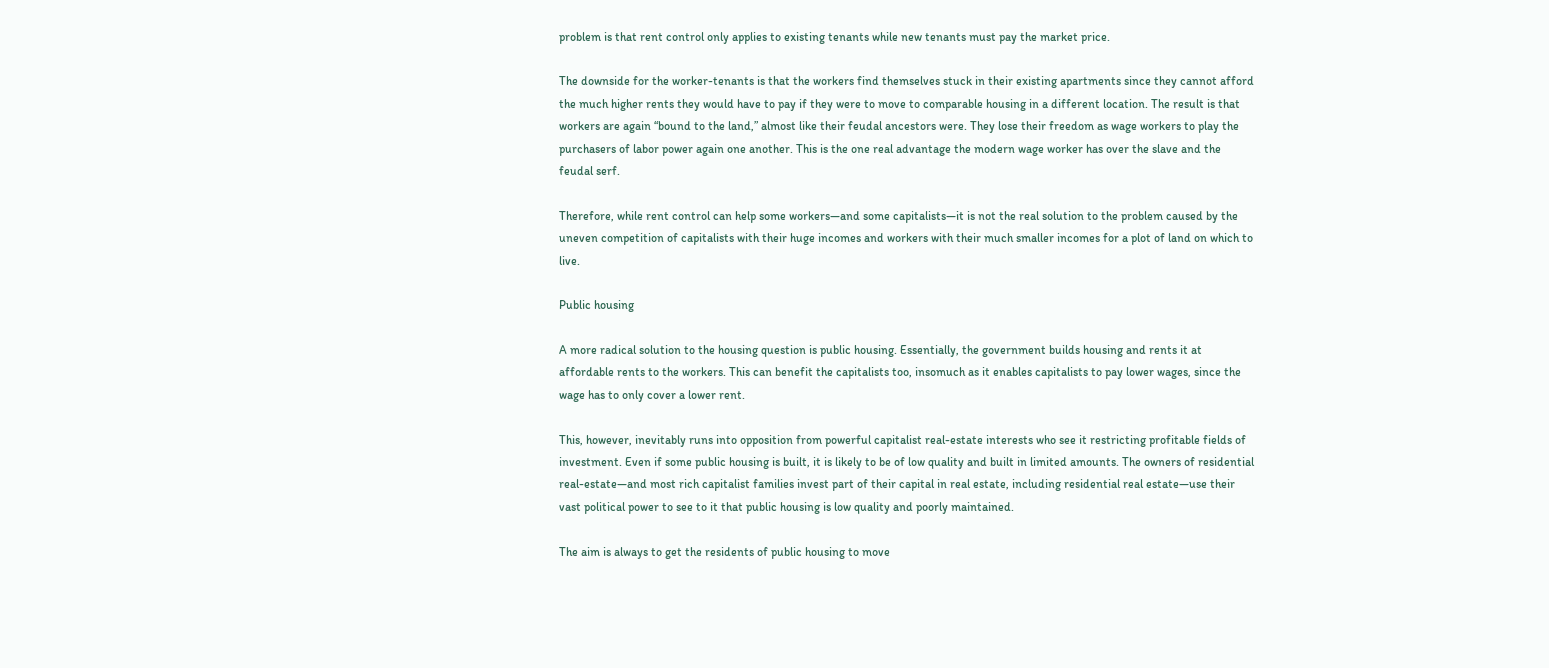problem is that rent control only applies to existing tenants while new tenants must pay the market price.

The downside for the worker-tenants is that the workers find themselves stuck in their existing apartments since they cannot afford the much higher rents they would have to pay if they were to move to comparable housing in a different location. The result is that workers are again “bound to the land,” almost like their feudal ancestors were. They lose their freedom as wage workers to play the purchasers of labor power again one another. This is the one real advantage the modern wage worker has over the slave and the feudal serf.

Therefore, while rent control can help some workers—and some capitalists—it is not the real solution to the problem caused by the uneven competition of capitalists with their huge incomes and workers with their much smaller incomes for a plot of land on which to live.

Public housing

A more radical solution to the housing question is public housing. Essentially, the government builds housing and rents it at affordable rents to the workers. This can benefit the capitalists too, insomuch as it enables capitalists to pay lower wages, since the wage has to only cover a lower rent.

This, however, inevitably runs into opposition from powerful capitalist real-estate interests who see it restricting profitable fields of investment. Even if some public housing is built, it is likely to be of low quality and built in limited amounts. The owners of residential real-estate—and most rich capitalist families invest part of their capital in real estate, including residential real estate—use their vast political power to see to it that public housing is low quality and poorly maintained.

The aim is always to get the residents of public housing to move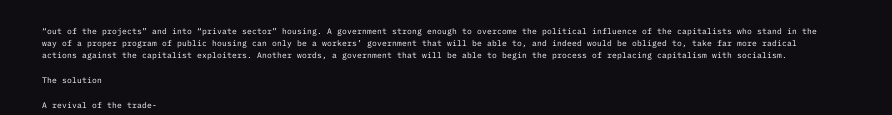“out of the projects” and into “private sector” housing. A government strong enough to overcome the political influence of the capitalists who stand in the way of a proper program of public housing can only be a workers’ government that will be able to, and indeed would be obliged to, take far more radical actions against the capitalist exploiters. Another words, a government that will be able to begin the process of replacing capitalism with socialism.

The solution

A revival of the trade-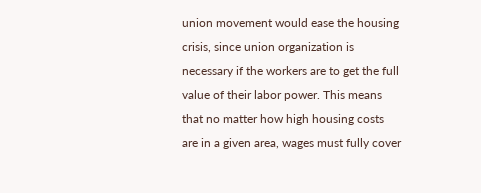union movement would ease the housing crisis, since union organization is necessary if the workers are to get the full value of their labor power. This means that no matter how high housing costs are in a given area, wages must fully cover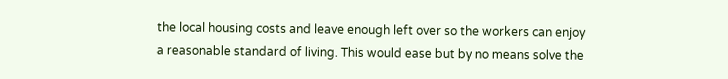the local housing costs and leave enough left over so the workers can enjoy a reasonable standard of living. This would ease but by no means solve the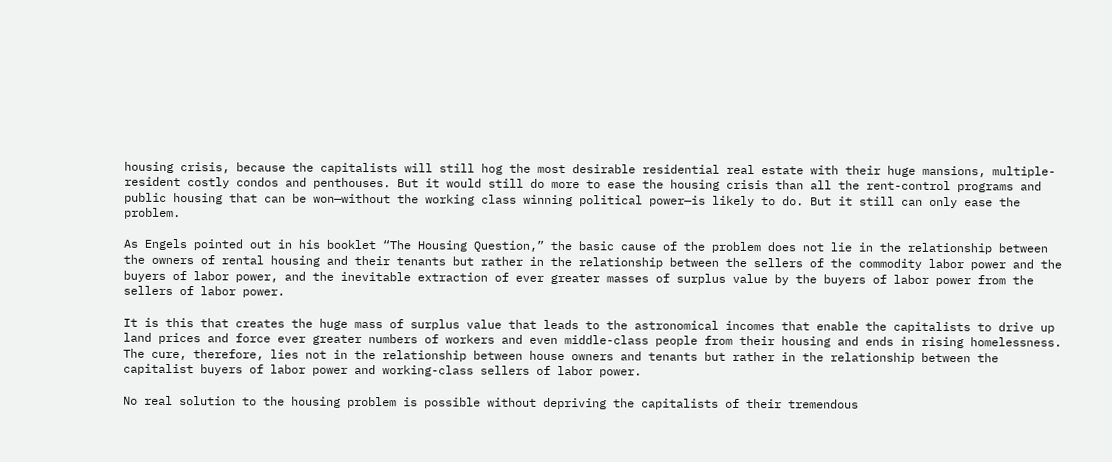housing crisis, because the capitalists will still hog the most desirable residential real estate with their huge mansions, multiple-resident costly condos and penthouses. But it would still do more to ease the housing crisis than all the rent-control programs and public housing that can be won—without the working class winning political power—is likely to do. But it still can only ease the problem.

As Engels pointed out in his booklet “The Housing Question,” the basic cause of the problem does not lie in the relationship between the owners of rental housing and their tenants but rather in the relationship between the sellers of the commodity labor power and the buyers of labor power, and the inevitable extraction of ever greater masses of surplus value by the buyers of labor power from the sellers of labor power.

It is this that creates the huge mass of surplus value that leads to the astronomical incomes that enable the capitalists to drive up land prices and force ever greater numbers of workers and even middle-class people from their housing and ends in rising homelessness. The cure, therefore, lies not in the relationship between house owners and tenants but rather in the relationship between the capitalist buyers of labor power and working-class sellers of labor power.

No real solution to the housing problem is possible without depriving the capitalists of their tremendous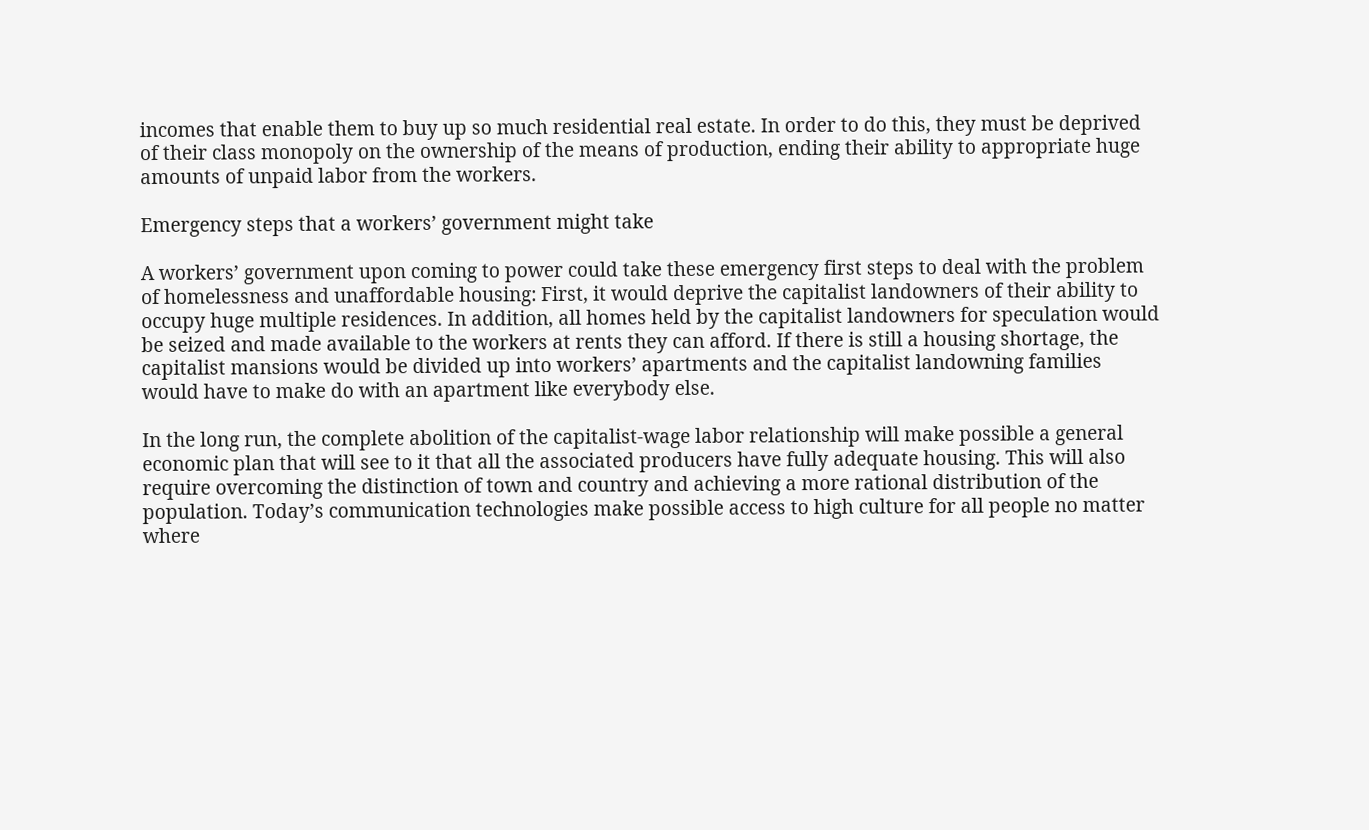incomes that enable them to buy up so much residential real estate. In order to do this, they must be deprived of their class monopoly on the ownership of the means of production, ending their ability to appropriate huge amounts of unpaid labor from the workers.

Emergency steps that a workers’ government might take

A workers’ government upon coming to power could take these emergency first steps to deal with the problem of homelessness and unaffordable housing: First, it would deprive the capitalist landowners of their ability to occupy huge multiple residences. In addition, all homes held by the capitalist landowners for speculation would be seized and made available to the workers at rents they can afford. If there is still a housing shortage, the capitalist mansions would be divided up into workers’ apartments and the capitalist landowning families would have to make do with an apartment like everybody else.

In the long run, the complete abolition of the capitalist-wage labor relationship will make possible a general economic plan that will see to it that all the associated producers have fully adequate housing. This will also require overcoming the distinction of town and country and achieving a more rational distribution of the population. Today’s communication technologies make possible access to high culture for all people no matter where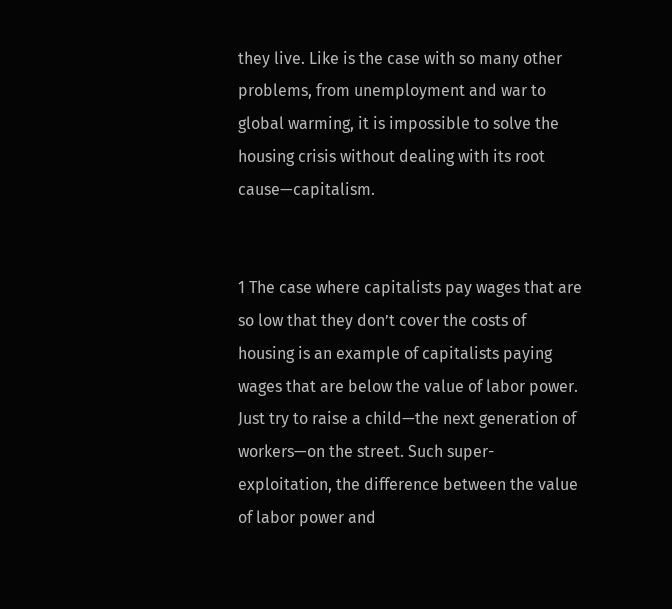they live. Like is the case with so many other problems, from unemployment and war to global warming, it is impossible to solve the housing crisis without dealing with its root cause—capitalism.


1 The case where capitalists pay wages that are so low that they don’t cover the costs of housing is an example of capitalists paying wages that are below the value of labor power. Just try to raise a child—the next generation of workers—on the street. Such super-exploitation, the difference between the value of labor power and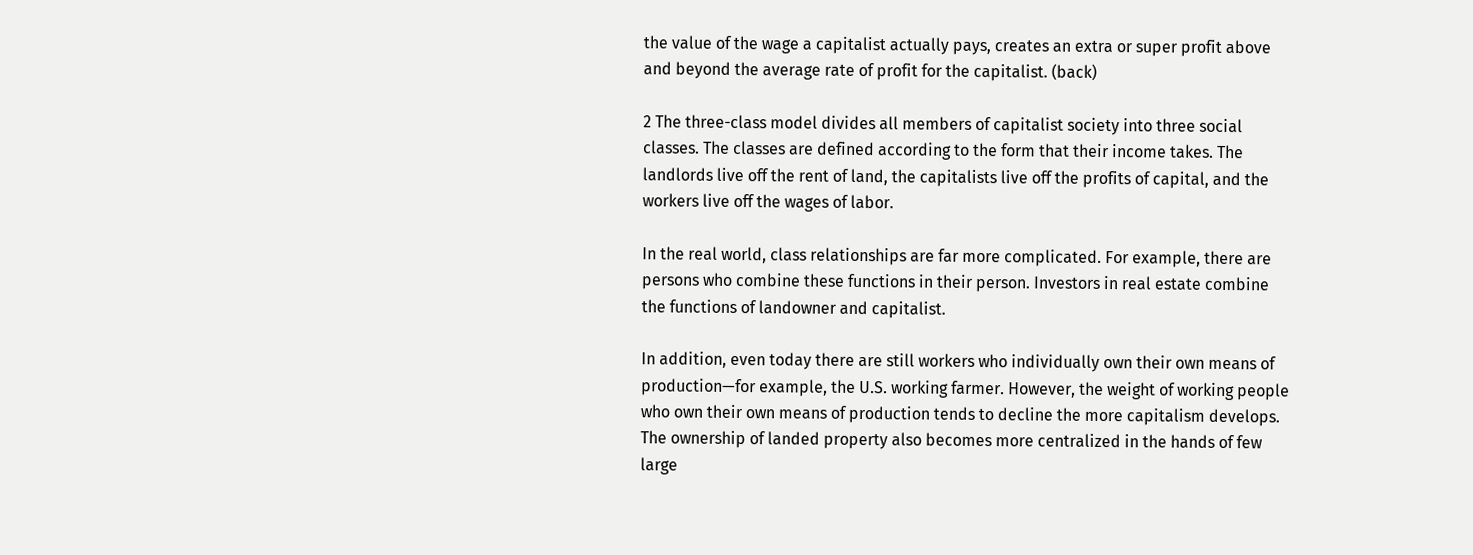the value of the wage a capitalist actually pays, creates an extra or super profit above and beyond the average rate of profit for the capitalist. (back)

2 The three-class model divides all members of capitalist society into three social classes. The classes are defined according to the form that their income takes. The landlords live off the rent of land, the capitalists live off the profits of capital, and the workers live off the wages of labor.

In the real world, class relationships are far more complicated. For example, there are persons who combine these functions in their person. Investors in real estate combine the functions of landowner and capitalist.

In addition, even today there are still workers who individually own their own means of production—for example, the U.S. working farmer. However, the weight of working people who own their own means of production tends to decline the more capitalism develops. The ownership of landed property also becomes more centralized in the hands of few large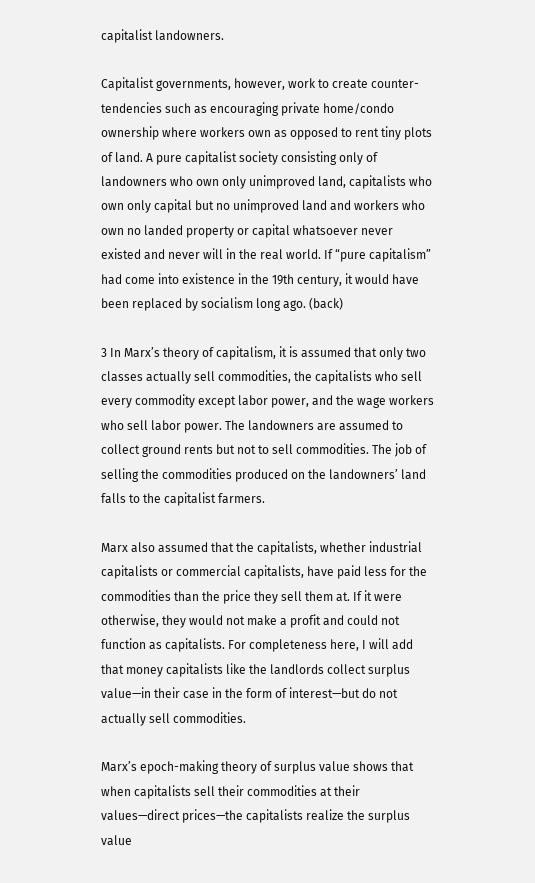capitalist landowners.

Capitalist governments, however, work to create counter-tendencies such as encouraging private home/condo ownership where workers own as opposed to rent tiny plots of land. A pure capitalist society consisting only of landowners who own only unimproved land, capitalists who own only capital but no unimproved land and workers who own no landed property or capital whatsoever never existed and never will in the real world. If “pure capitalism” had come into existence in the 19th century, it would have been replaced by socialism long ago. (back)

3 In Marx’s theory of capitalism, it is assumed that only two classes actually sell commodities, the capitalists who sell every commodity except labor power, and the wage workers who sell labor power. The landowners are assumed to collect ground rents but not to sell commodities. The job of selling the commodities produced on the landowners’ land falls to the capitalist farmers.

Marx also assumed that the capitalists, whether industrial capitalists or commercial capitalists, have paid less for the commodities than the price they sell them at. If it were otherwise, they would not make a profit and could not function as capitalists. For completeness here, I will add that money capitalists like the landlords collect surplus value—in their case in the form of interest—but do not actually sell commodities.

Marx’s epoch-making theory of surplus value shows that when capitalists sell their commodities at their values—direct prices—the capitalists realize the surplus value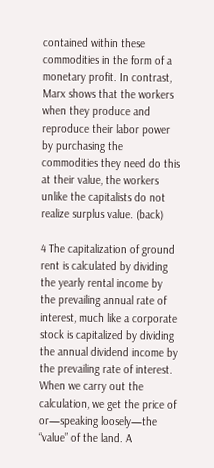contained within these commodities in the form of a monetary profit. In contrast, Marx shows that the workers when they produce and reproduce their labor power by purchasing the commodities they need do this at their value, the workers unlike the capitalists do not realize surplus value. (back)

4 The capitalization of ground rent is calculated by dividing the yearly rental income by the prevailing annual rate of interest, much like a corporate stock is capitalized by dividing the annual dividend income by the prevailing rate of interest. When we carry out the calculation, we get the price of or—speaking loosely—the “value” of the land. A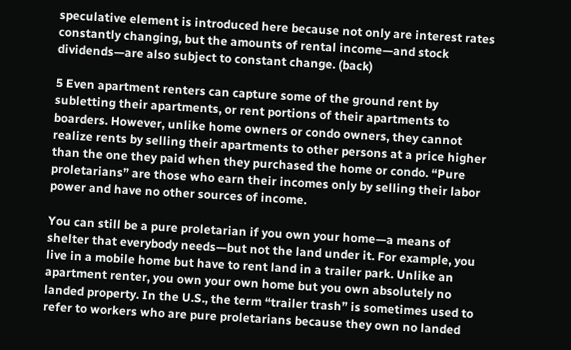speculative element is introduced here because not only are interest rates constantly changing, but the amounts of rental income—and stock dividends—are also subject to constant change. (back)

5 Even apartment renters can capture some of the ground rent by subletting their apartments, or rent portions of their apartments to boarders. However, unlike home owners or condo owners, they cannot realize rents by selling their apartments to other persons at a price higher than the one they paid when they purchased the home or condo. “Pure proletarians” are those who earn their incomes only by selling their labor power and have no other sources of income.

You can still be a pure proletarian if you own your home—a means of shelter that everybody needs—but not the land under it. For example, you live in a mobile home but have to rent land in a trailer park. Unlike an apartment renter, you own your own home but you own absolutely no landed property. In the U.S., the term “trailer trash” is sometimes used to refer to workers who are pure proletarians because they own no landed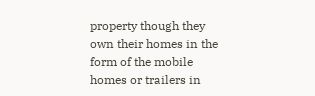property though they own their homes in the form of the mobile homes or trailers in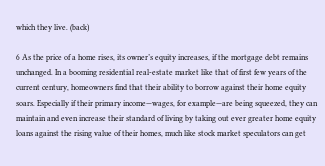which they live. (back)

6 As the price of a home rises, its owner’s equity increases, if the mortgage debt remains unchanged. In a booming residential real-estate market like that of first few years of the current century, homeowners find that their ability to borrow against their home equity soars. Especially if their primary income—wages, for example—are being squeezed, they can maintain and even increase their standard of living by taking out ever greater home equity loans against the rising value of their homes, much like stock market speculators can get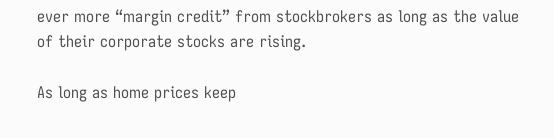ever more “margin credit” from stockbrokers as long as the value of their corporate stocks are rising.

As long as home prices keep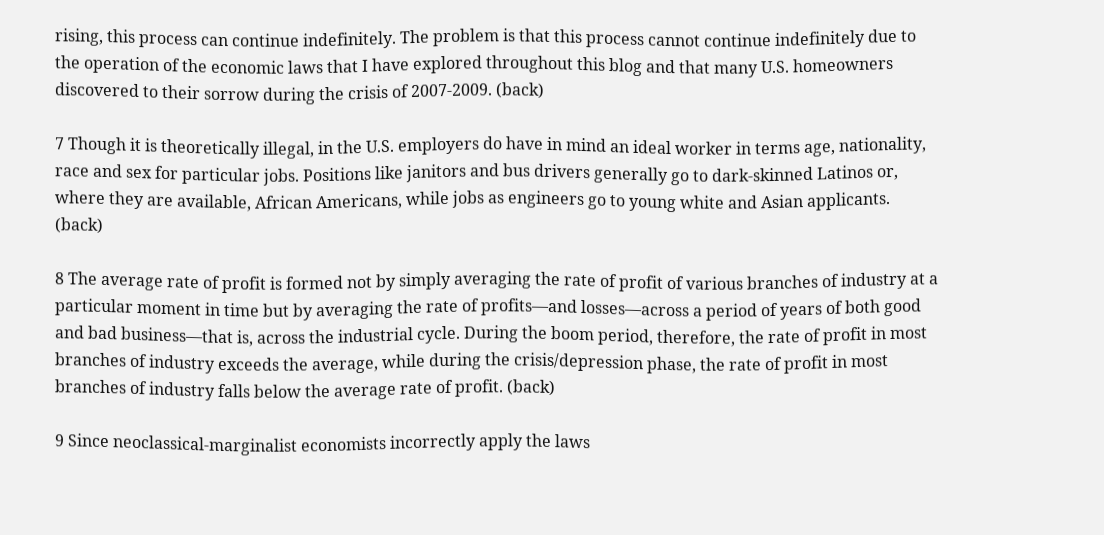rising, this process can continue indefinitely. The problem is that this process cannot continue indefinitely due to the operation of the economic laws that I have explored throughout this blog and that many U.S. homeowners discovered to their sorrow during the crisis of 2007-2009. (back)

7 Though it is theoretically illegal, in the U.S. employers do have in mind an ideal worker in terms age, nationality, race and sex for particular jobs. Positions like janitors and bus drivers generally go to dark-skinned Latinos or, where they are available, African Americans, while jobs as engineers go to young white and Asian applicants. (back)

8 The average rate of profit is formed not by simply averaging the rate of profit of various branches of industry at a particular moment in time but by averaging the rate of profits—and losses—across a period of years of both good and bad business—that is, across the industrial cycle. During the boom period, therefore, the rate of profit in most branches of industry exceeds the average, while during the crisis/depression phase, the rate of profit in most branches of industry falls below the average rate of profit. (back)

9 Since neoclassical-marginalist economists incorrectly apply the laws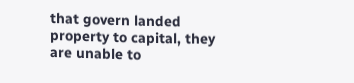that govern landed property to capital, they are unable to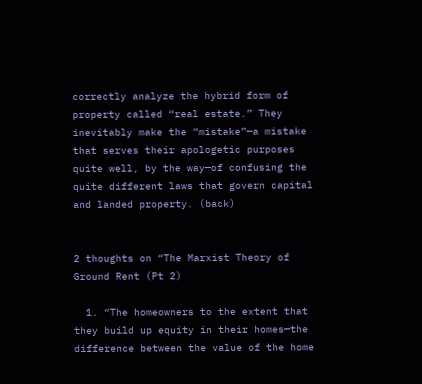correctly analyze the hybrid form of property called “real estate.” They inevitably make the “mistake”—a mistake that serves their apologetic purposes quite well, by the way—of confusing the quite different laws that govern capital and landed property. (back)


2 thoughts on “The Marxist Theory of Ground Rent (Pt 2)

  1. “The homeowners to the extent that they build up equity in their homes—the difference between the value of the home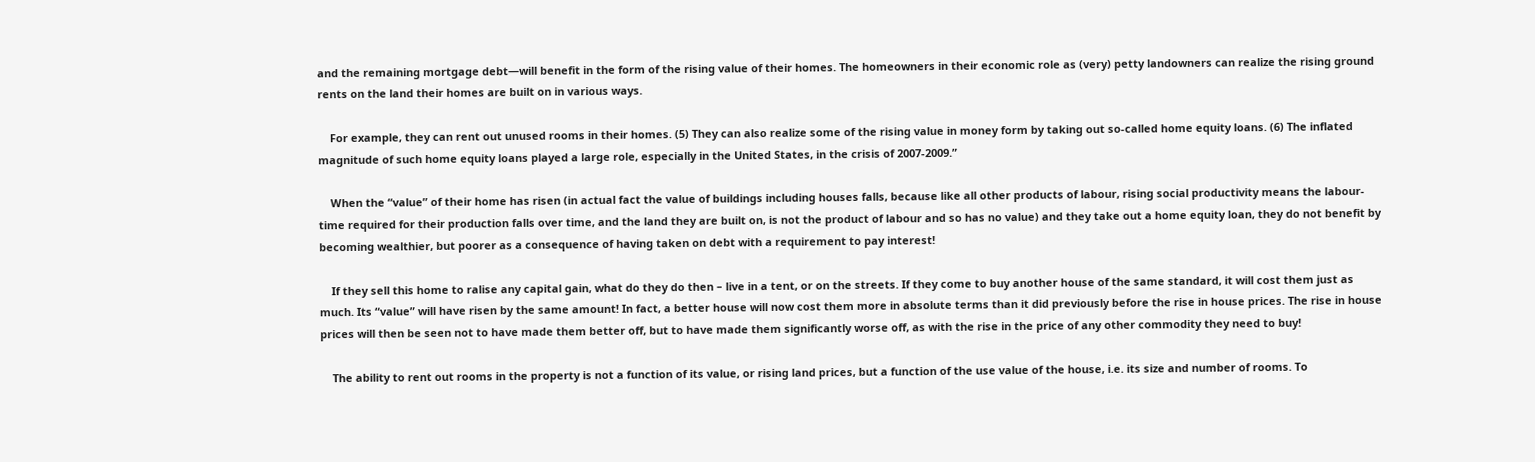and the remaining mortgage debt—will benefit in the form of the rising value of their homes. The homeowners in their economic role as (very) petty landowners can realize the rising ground rents on the land their homes are built on in various ways.

    For example, they can rent out unused rooms in their homes. (5) They can also realize some of the rising value in money form by taking out so-called home equity loans. (6) The inflated magnitude of such home equity loans played a large role, especially in the United States, in the crisis of 2007-2009.”

    When the “value” of their home has risen (in actual fact the value of buildings including houses falls, because like all other products of labour, rising social productivity means the labour-time required for their production falls over time, and the land they are built on, is not the product of labour and so has no value) and they take out a home equity loan, they do not benefit by becoming wealthier, but poorer as a consequence of having taken on debt with a requirement to pay interest!

    If they sell this home to ralise any capital gain, what do they do then – live in a tent, or on the streets. If they come to buy another house of the same standard, it will cost them just as much. Its “value” will have risen by the same amount! In fact, a better house will now cost them more in absolute terms than it did previously before the rise in house prices. The rise in house prices will then be seen not to have made them better off, but to have made them significantly worse off, as with the rise in the price of any other commodity they need to buy!

    The ability to rent out rooms in the property is not a function of its value, or rising land prices, but a function of the use value of the house, i.e. its size and number of rooms. To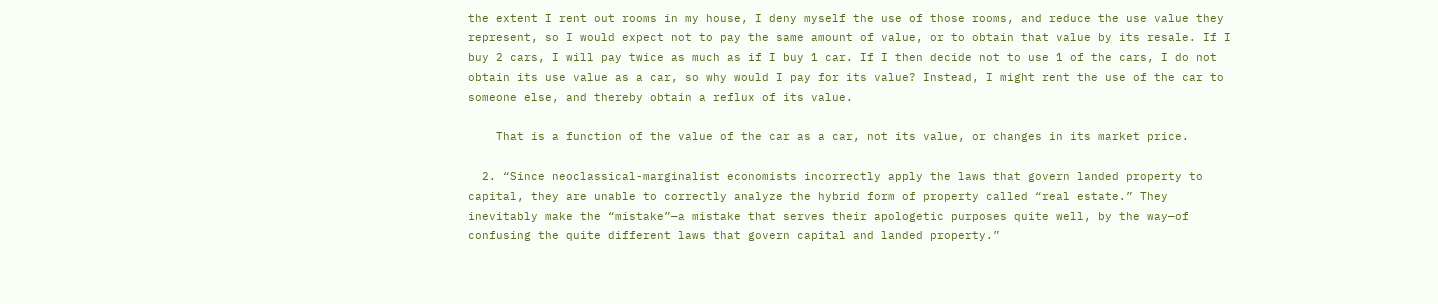the extent I rent out rooms in my house, I deny myself the use of those rooms, and reduce the use value they represent, so I would expect not to pay the same amount of value, or to obtain that value by its resale. If I buy 2 cars, I will pay twice as much as if I buy 1 car. If I then decide not to use 1 of the cars, I do not obtain its use value as a car, so why would I pay for its value? Instead, I might rent the use of the car to someone else, and thereby obtain a reflux of its value.

    That is a function of the value of the car as a car, not its value, or changes in its market price.

  2. “Since neoclassical-marginalist economists incorrectly apply the laws that govern landed property to capital, they are unable to correctly analyze the hybrid form of property called “real estate.” They inevitably make the “mistake”—a mistake that serves their apologetic purposes quite well, by the way—of confusing the quite different laws that govern capital and landed property.”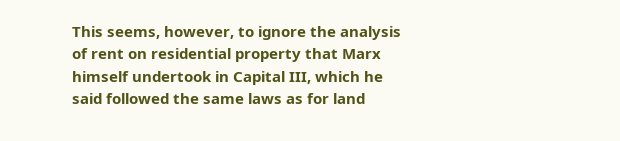This seems, however, to ignore the analysis of rent on residential property that Marx himself undertook in Capital III, which he said followed the same laws as for land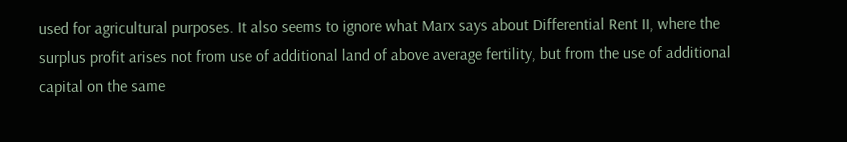used for agricultural purposes. It also seems to ignore what Marx says about Differential Rent II, where the surplus profit arises not from use of additional land of above average fertility, but from the use of additional capital on the same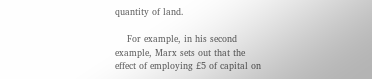quantity of land.

    For example, in his second example, Marx sets out that the effect of employing £5 of capital on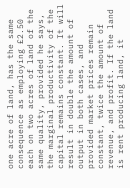one acre of land, has the same consequence as employing £2.50 each on two acres of land of the same quality, provided he says, the marginal productivity of the capital remains constant. It will result in double the amount of output in both cases, and provided market prices remain constant, twice the amount of revenue, and profit. If the land is rent producing land, it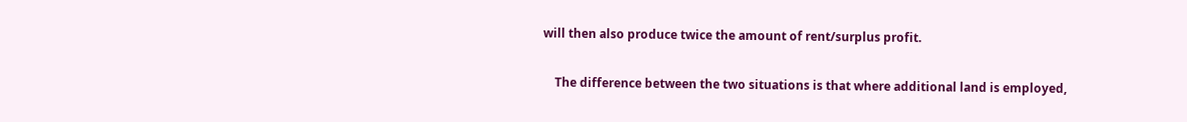will then also produce twice the amount of rent/surplus profit.

    The difference between the two situations is that where additional land is employed,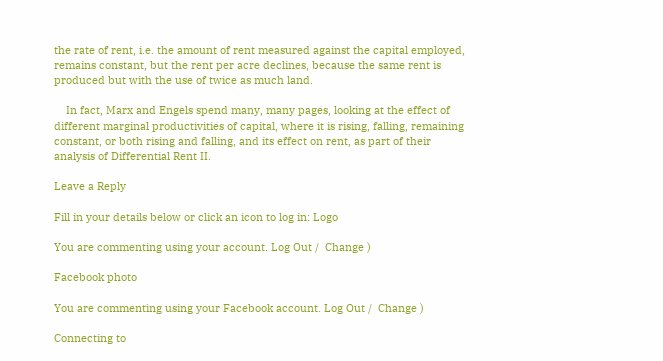the rate of rent, i.e. the amount of rent measured against the capital employed, remains constant, but the rent per acre declines, because the same rent is produced but with the use of twice as much land.

    In fact, Marx and Engels spend many, many pages, looking at the effect of different marginal productivities of capital, where it is rising, falling, remaining constant, or both rising and falling, and its effect on rent, as part of their analysis of Differential Rent II.

Leave a Reply

Fill in your details below or click an icon to log in: Logo

You are commenting using your account. Log Out /  Change )

Facebook photo

You are commenting using your Facebook account. Log Out /  Change )

Connecting to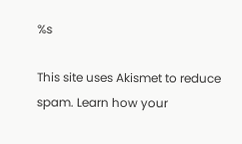%s

This site uses Akismet to reduce spam. Learn how your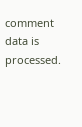comment data is processed.